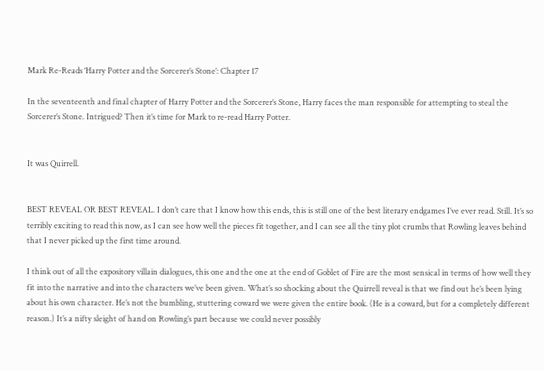Mark Re-Reads ‘Harry Potter and the Sorcerer’s Stone’: Chapter 17

In the seventeenth and final chapter of Harry Potter and the Sorcerer’s Stone, Harry faces the man responsible for attempting to steal the Sorcerer’s Stone. Intrigued? Then it’s time for Mark to re-read Harry Potter.


It was Quirrell.


BEST REVEAL OR BEST REVEAL. I don’t care that I know how this ends, this is still one of the best literary endgames I’ve ever read. Still. It’s so terribly exciting to read this now, as I can see how well the pieces fit together, and I can see all the tiny plot crumbs that Rowling leaves behind that I never picked up the first time around.

I think out of all the expository villain dialogues, this one and the one at the end of Goblet of Fire are the most sensical in terms of how well they fit into the narrative and into the characters we’ve been given. What’s so shocking about the Quirrell reveal is that we find out he’s been lying about his own character. He’s not the bumbling, stuttering coward we were given the entire book. (He is a coward, but for a completely different reason.) It’s a nifty sleight of hand on Rowling’s part because we could never possibly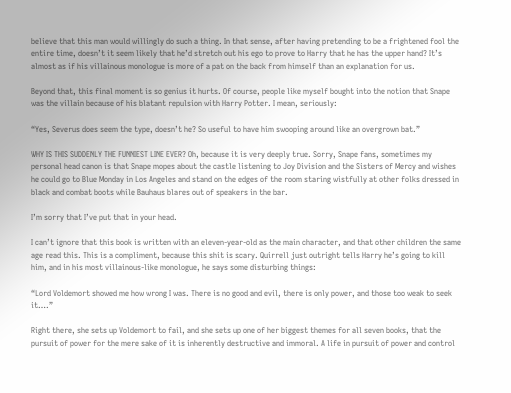believe that this man would willingly do such a thing. In that sense, after having pretending to be a frightened fool the entire time, doesn’t it seem likely that he’d stretch out his ego to prove to Harry that he has the upper hand? It’s almost as if his villainous monologue is more of a pat on the back from himself than an explanation for us.

Beyond that, this final moment is so genius it hurts. Of course, people like myself bought into the notion that Snape was the villain because of his blatant repulsion with Harry Potter. I mean, seriously:

“Yes, Severus does seem the type, doesn’t he? So useful to have him swooping around like an overgrown bat.”

WHY IS THIS SUDDENLY THE FUNNIEST LINE EVER? Oh, because it is very deeply true. Sorry, Snape fans, sometimes my personal head canon is that Snape mopes about the castle listening to Joy Division and the Sisters of Mercy and wishes he could go to Blue Monday in Los Angeles and stand on the edges of the room staring wistfully at other folks dressed in black and combat boots while Bauhaus blares out of speakers in the bar.

I’m sorry that I’ve put that in your head.

I can’t ignore that this book is written with an eleven-year-old as the main character, and that other children the same age read this. This is a compliment, because this shit is scary. Quirrell just outright tells Harry he’s going to kill him, and in his most villainous-like monologue, he says some disturbing things:

“Lord Voldemort showed me how wrong I was. There is no good and evil, there is only power, and those too weak to seek it….”

Right there, she sets up Voldemort to fail, and she sets up one of her biggest themes for all seven books, that the pursuit of power for the mere sake of it is inherently destructive and immoral. A life in pursuit of power and control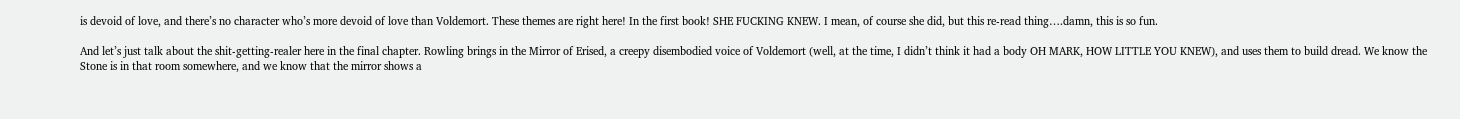is devoid of love, and there’s no character who’s more devoid of love than Voldemort. These themes are right here! In the first book! SHE FUCKING KNEW. I mean, of course she did, but this re-read thing….damn, this is so fun.

And let’s just talk about the shit-getting-realer here in the final chapter. Rowling brings in the Mirror of Erised, a creepy disembodied voice of Voldemort (well, at the time, I didn’t think it had a body OH MARK, HOW LITTLE YOU KNEW), and uses them to build dread. We know the Stone is in that room somewhere, and we know that the mirror shows a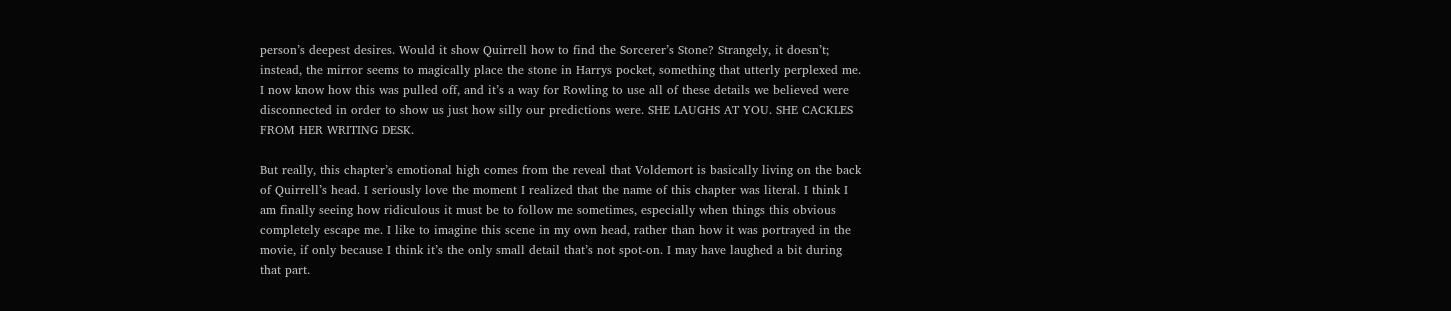person’s deepest desires. Would it show Quirrell how to find the Sorcerer’s Stone? Strangely, it doesn’t; instead, the mirror seems to magically place the stone in Harrys pocket, something that utterly perplexed me. I now know how this was pulled off, and it’s a way for Rowling to use all of these details we believed were disconnected in order to show us just how silly our predictions were. SHE LAUGHS AT YOU. SHE CACKLES FROM HER WRITING DESK.

But really, this chapter’s emotional high comes from the reveal that Voldemort is basically living on the back of Quirrell’s head. I seriously love the moment I realized that the name of this chapter was literal. I think I am finally seeing how ridiculous it must be to follow me sometimes, especially when things this obvious completely escape me. I like to imagine this scene in my own head, rather than how it was portrayed in the movie, if only because I think it’s the only small detail that’s not spot-on. I may have laughed a bit during that part.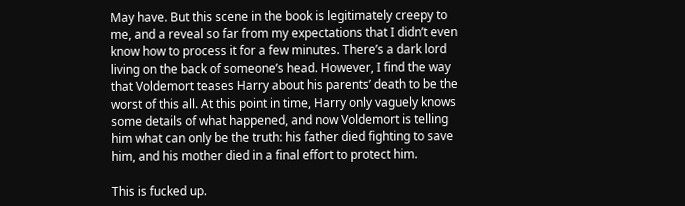May have. But this scene in the book is legitimately creepy to me, and a reveal so far from my expectations that I didn’t even know how to process it for a few minutes. There’s a dark lord living on the back of someone’s head. However, I find the way that Voldemort teases Harry about his parents’ death to be the worst of this all. At this point in time, Harry only vaguely knows some details of what happened, and now Voldemort is telling him what can only be the truth: his father died fighting to save him, and his mother died in a final effort to protect him.

This is fucked up.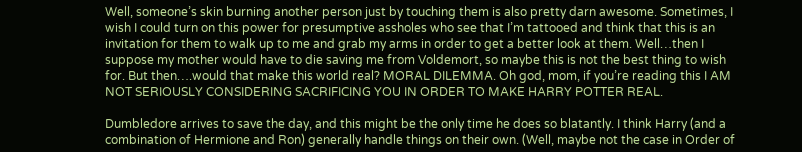Well, someone’s skin burning another person just by touching them is also pretty darn awesome. Sometimes, I wish I could turn on this power for presumptive assholes who see that I’m tattooed and think that this is an invitation for them to walk up to me and grab my arms in order to get a better look at them. Well…then I suppose my mother would have to die saving me from Voldemort, so maybe this is not the best thing to wish for. But then….would that make this world real? MORAL DILEMMA. Oh god, mom, if you’re reading this I AM NOT SERIOUSLY CONSIDERING SACRIFICING YOU IN ORDER TO MAKE HARRY POTTER REAL.

Dumbledore arrives to save the day, and this might be the only time he does so blatantly. I think Harry (and a combination of Hermione and Ron) generally handle things on their own. (Well, maybe not the case in Order of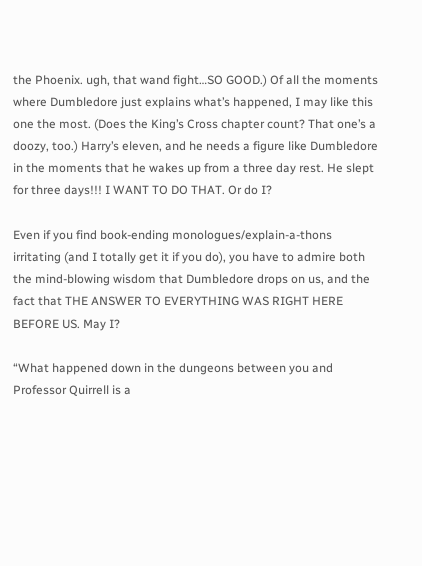the Phoenix. ugh, that wand fight…SO GOOD.) Of all the moments where Dumbledore just explains what’s happened, I may like this one the most. (Does the King’s Cross chapter count? That one’s a doozy, too.) Harry’s eleven, and he needs a figure like Dumbledore in the moments that he wakes up from a three day rest. He slept for three days!!! I WANT TO DO THAT. Or do I?

Even if you find book-ending monologues/explain-a-thons irritating (and I totally get it if you do), you have to admire both the mind-blowing wisdom that Dumbledore drops on us, and the fact that THE ANSWER TO EVERYTHING WAS RIGHT HERE BEFORE US. May I?

“What happened down in the dungeons between you and Professor Quirrell is a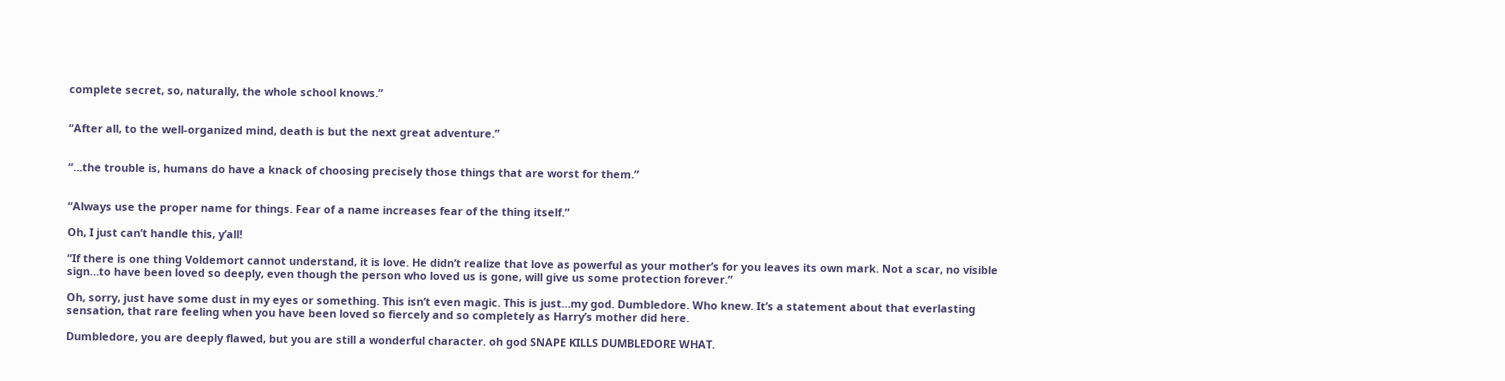complete secret, so, naturally, the whole school knows.”


“After all, to the well-organized mind, death is but the next great adventure.”


“…the trouble is, humans do have a knack of choosing precisely those things that are worst for them.”


“Always use the proper name for things. Fear of a name increases fear of the thing itself.”

Oh, I just can’t handle this, y’all!

“If there is one thing Voldemort cannot understand, it is love. He didn’t realize that love as powerful as your mother’s for you leaves its own mark. Not a scar, no visible sign…to have been loved so deeply, even though the person who loved us is gone, will give us some protection forever.”

Oh, sorry, just have some dust in my eyes or something. This isn’t even magic. This is just…my god. Dumbledore. Who knew. It’s a statement about that everlasting sensation, that rare feeling when you have been loved so fiercely and so completely as Harry’s mother did here.

Dumbledore, you are deeply flawed, but you are still a wonderful character. oh god SNAPE KILLS DUMBLEDORE WHAT.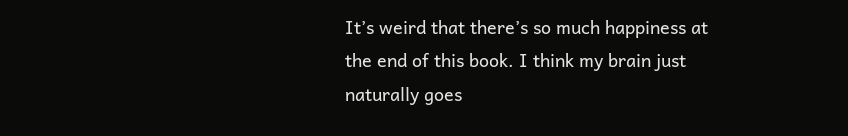It’s weird that there’s so much happiness at the end of this book. I think my brain just naturally goes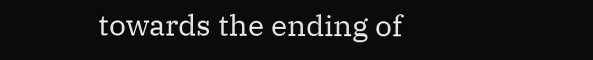towards the ending of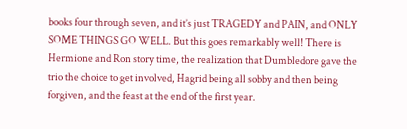books four through seven, and it’s just TRAGEDY and PAIN, and ONLY SOME THINGS GO WELL. But this goes remarkably well! There is Hermione and Ron story time, the realization that Dumbledore gave the trio the choice to get involved, Hagrid being all sobby and then being forgiven, and the feast at the end of the first year.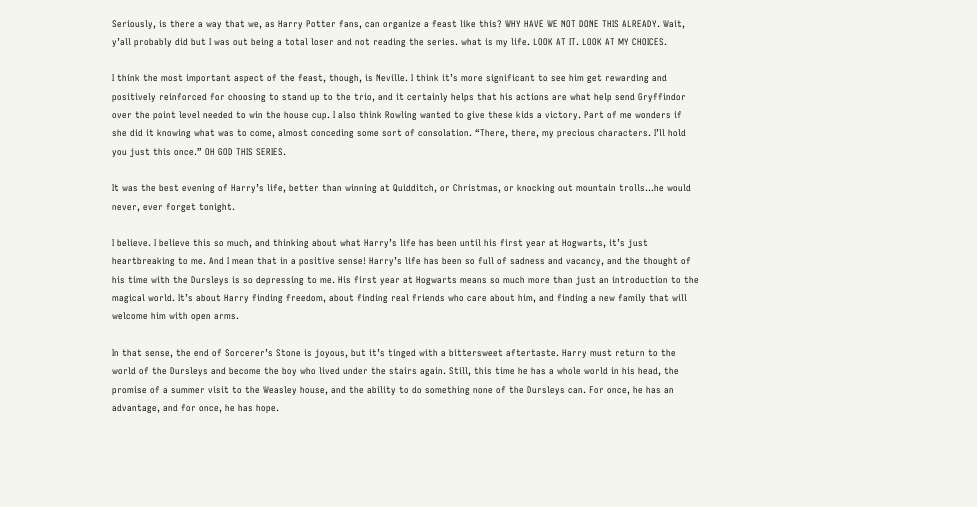Seriously, is there a way that we, as Harry Potter fans, can organize a feast like this? WHY HAVE WE NOT DONE THIS ALREADY. Wait, y’all probably did but I was out being a total loser and not reading the series. what is my life. LOOK AT IT. LOOK AT MY CHOICES.

I think the most important aspect of the feast, though, is Neville. I think it’s more significant to see him get rewarding and positively reinforced for choosing to stand up to the trio, and it certainly helps that his actions are what help send Gryffindor over the point level needed to win the house cup. I also think Rowling wanted to give these kids a victory. Part of me wonders if she did it knowing what was to come, almost conceding some sort of consolation. “There, there, my precious characters. I’ll hold you just this once.” OH GOD THIS SERIES.

It was the best evening of Harry’s life, better than winning at Quidditch, or Christmas, or knocking out mountain trolls…he would never, ever forget tonight.

I believe. I believe this so much, and thinking about what Harry’s life has been until his first year at Hogwarts, it’s just heartbreaking to me. And I mean that in a positive sense! Harry’s life has been so full of sadness and vacancy, and the thought of his time with the Dursleys is so depressing to me. His first year at Hogwarts means so much more than just an introduction to the magical world. It’s about Harry finding freedom, about finding real friends who care about him, and finding a new family that will welcome him with open arms.

In that sense, the end of Sorcerer’s Stone is joyous, but it’s tinged with a bittersweet aftertaste. Harry must return to the world of the Dursleys and become the boy who lived under the stairs again. Still, this time he has a whole world in his head, the promise of a summer visit to the Weasley house, and the ability to do something none of the Dursleys can. For once, he has an advantage, and for once, he has hope.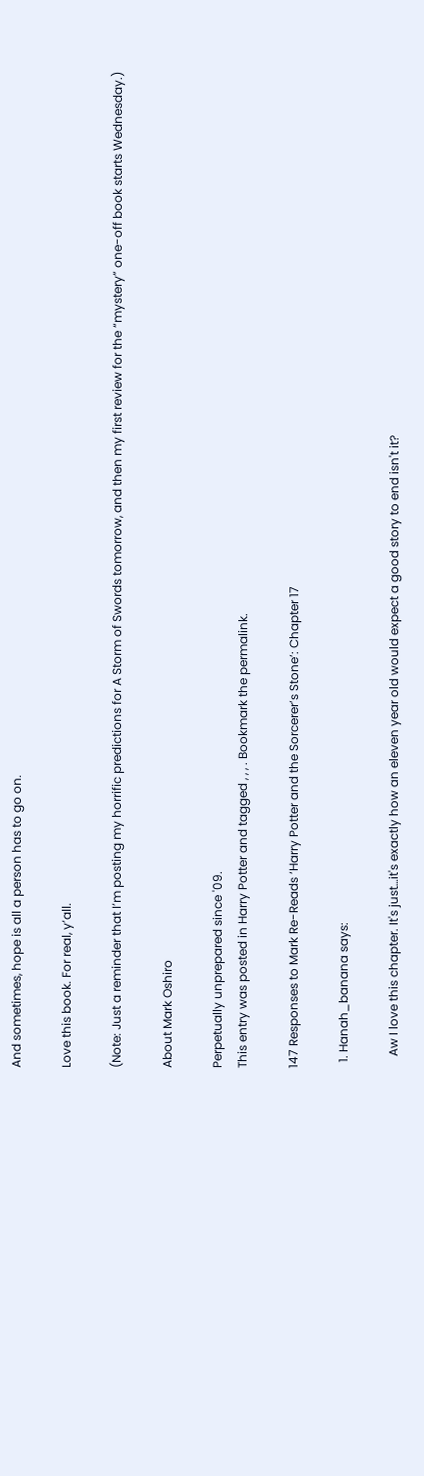And sometimes, hope is all a person has to go on.

Love this book. For real, y’all.

(Note: Just a reminder that I’m posting my horrific predictions for A Storm of Swords tomorrow, and then my first review for the “mystery” one-off book starts Wednesday.)

About Mark Oshiro

Perpetually unprepared since '09.
This entry was posted in Harry Potter and tagged , , , . Bookmark the permalink.

147 Responses to Mark Re-Reads ‘Harry Potter and the Sorcerer’s Stone’: Chapter 17

  1. Hanah_banana says:

    Aw I love this chapter. It's just…it's exactly how an eleven year old would expect a good story to end isn't it?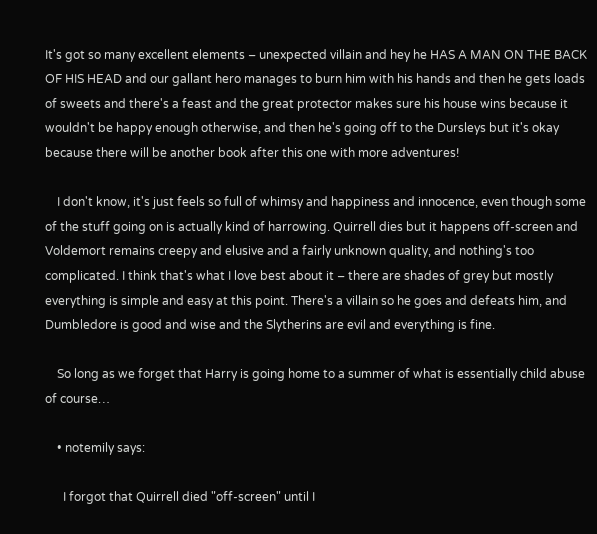It's got so many excellent elements – unexpected villain and hey he HAS A MAN ON THE BACK OF HIS HEAD and our gallant hero manages to burn him with his hands and then he gets loads of sweets and there's a feast and the great protector makes sure his house wins because it wouldn't be happy enough otherwise, and then he's going off to the Dursleys but it's okay because there will be another book after this one with more adventures!

    I don't know, it's just feels so full of whimsy and happiness and innocence, even though some of the stuff going on is actually kind of harrowing. Quirrell dies but it happens off-screen and Voldemort remains creepy and elusive and a fairly unknown quality, and nothing's too complicated. I think that's what I love best about it – there are shades of grey but mostly everything is simple and easy at this point. There's a villain so he goes and defeats him, and Dumbledore is good and wise and the Slytherins are evil and everything is fine.

    So long as we forget that Harry is going home to a summer of what is essentially child abuse of course…

    • notemily says:

      I forgot that Quirrell died "off-screen" until I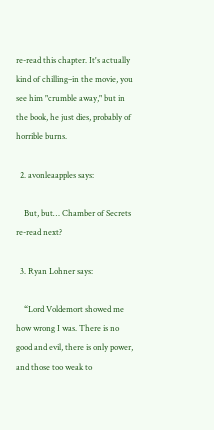re-read this chapter. It's actually kind of chilling–in the movie, you see him "crumble away," but in the book, he just dies, probably of horrible burns.

  2. avonleaapples says:

    But, but… Chamber of Secrets re-read next?

  3. Ryan Lohner says:

    “Lord Voldemort showed me how wrong I was. There is no good and evil, there is only power, and those too weak to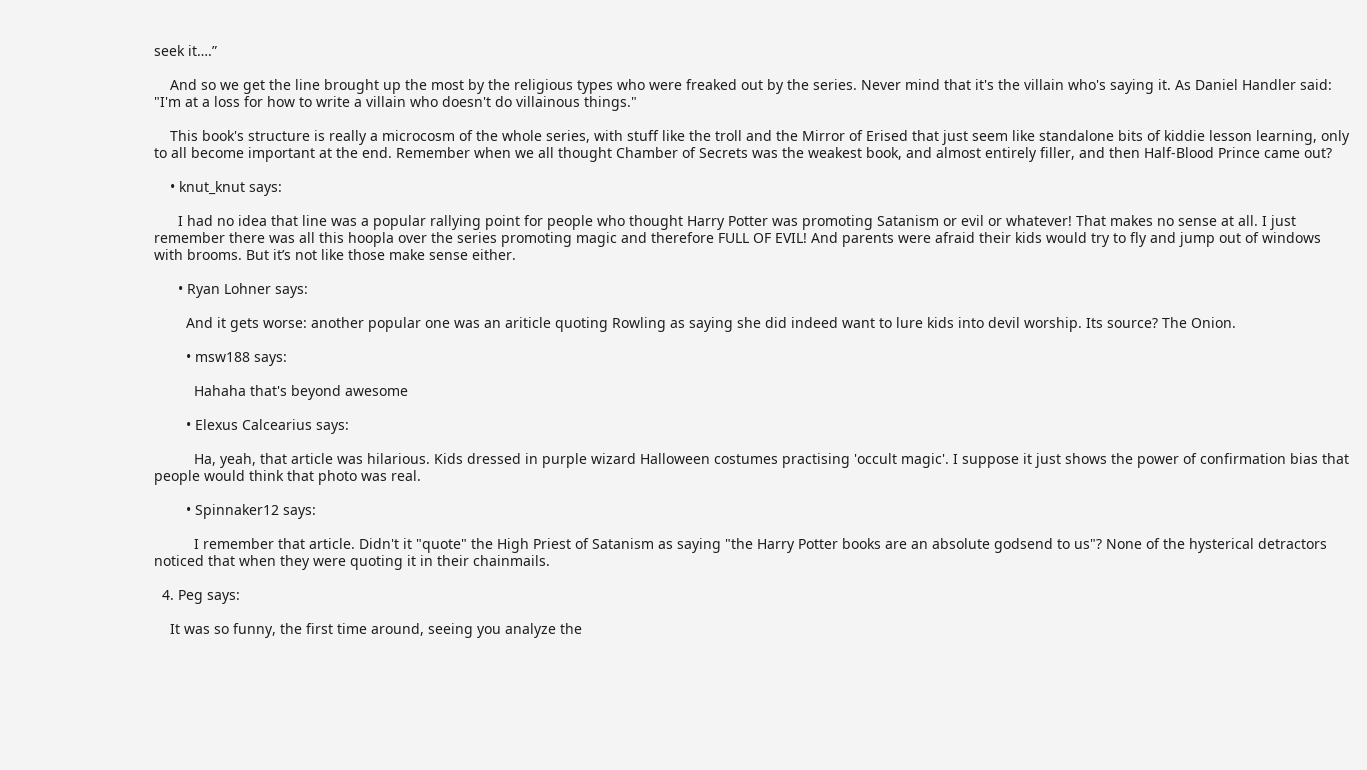seek it….”

    And so we get the line brought up the most by the religious types who were freaked out by the series. Never mind that it's the villain who's saying it. As Daniel Handler said: "I'm at a loss for how to write a villain who doesn't do villainous things."

    This book's structure is really a microcosm of the whole series, with stuff like the troll and the Mirror of Erised that just seem like standalone bits of kiddie lesson learning, only to all become important at the end. Remember when we all thought Chamber of Secrets was the weakest book, and almost entirely filler, and then Half-Blood Prince came out?

    • knut_knut says:

      I had no idea that line was a popular rallying point for people who thought Harry Potter was promoting Satanism or evil or whatever! That makes no sense at all. I just remember there was all this hoopla over the series promoting magic and therefore FULL OF EVIL! And parents were afraid their kids would try to fly and jump out of windows with brooms. But it’s not like those make sense either.

      • Ryan Lohner says:

        And it gets worse: another popular one was an ariticle quoting Rowling as saying she did indeed want to lure kids into devil worship. Its source? The Onion.

        • msw188 says:

          Hahaha that's beyond awesome

        • Elexus Calcearius says:

          Ha, yeah, that article was hilarious. Kids dressed in purple wizard Halloween costumes practising 'occult magic'. I suppose it just shows the power of confirmation bias that people would think that photo was real.

        • Spinnaker12 says:

          I remember that article. Didn't it "quote" the High Priest of Satanism as saying "the Harry Potter books are an absolute godsend to us"? None of the hysterical detractors noticed that when they were quoting it in their chainmails.

  4. Peg says:

    It was so funny, the first time around, seeing you analyze the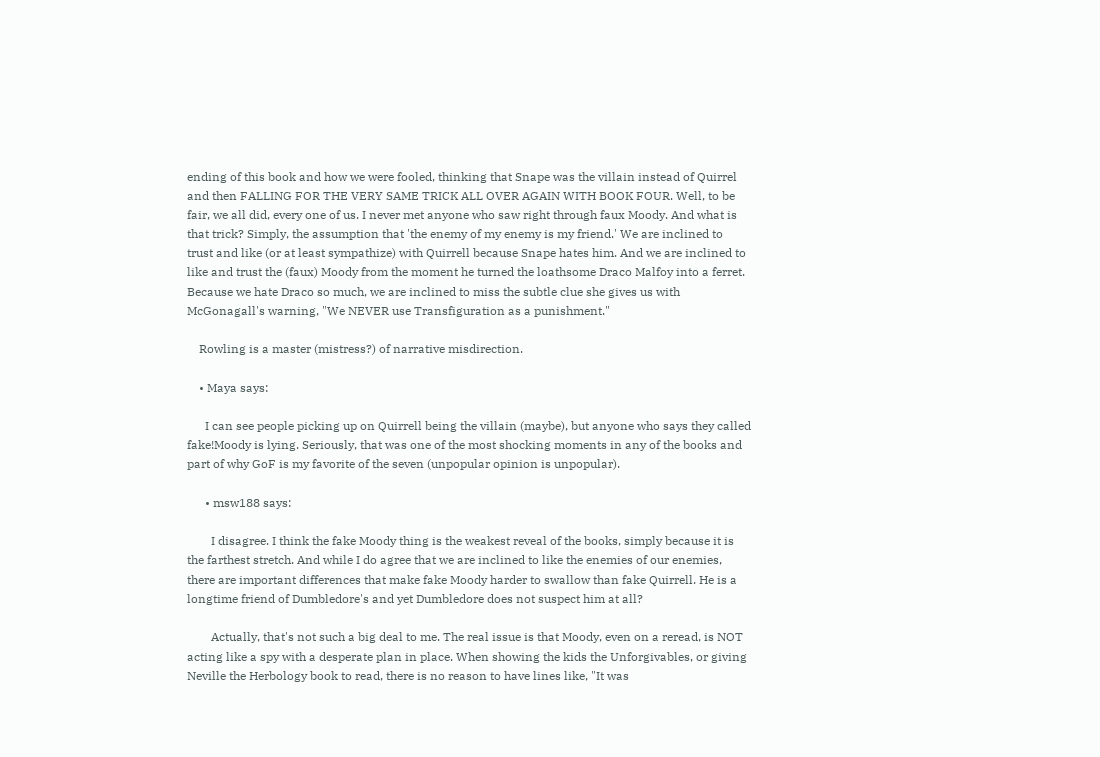ending of this book and how we were fooled, thinking that Snape was the villain instead of Quirrel and then FALLING FOR THE VERY SAME TRICK ALL OVER AGAIN WITH BOOK FOUR. Well, to be fair, we all did, every one of us. I never met anyone who saw right through faux Moody. And what is that trick? Simply, the assumption that 'the enemy of my enemy is my friend.' We are inclined to trust and like (or at least sympathize) with Quirrell because Snape hates him. And we are inclined to like and trust the (faux) Moody from the moment he turned the loathsome Draco Malfoy into a ferret. Because we hate Draco so much, we are inclined to miss the subtle clue she gives us with McGonagall's warning, "We NEVER use Transfiguration as a punishment."

    Rowling is a master (mistress?) of narrative misdirection.

    • Maya says:

      I can see people picking up on Quirrell being the villain (maybe), but anyone who says they called fake!Moody is lying. Seriously, that was one of the most shocking moments in any of the books and part of why GoF is my favorite of the seven (unpopular opinion is unpopular).

      • msw188 says:

        I disagree. I think the fake Moody thing is the weakest reveal of the books, simply because it is the farthest stretch. And while I do agree that we are inclined to like the enemies of our enemies, there are important differences that make fake Moody harder to swallow than fake Quirrell. He is a longtime friend of Dumbledore's and yet Dumbledore does not suspect him at all?

        Actually, that's not such a big deal to me. The real issue is that Moody, even on a reread, is NOT acting like a spy with a desperate plan in place. When showing the kids the Unforgivables, or giving Neville the Herbology book to read, there is no reason to have lines like, "It was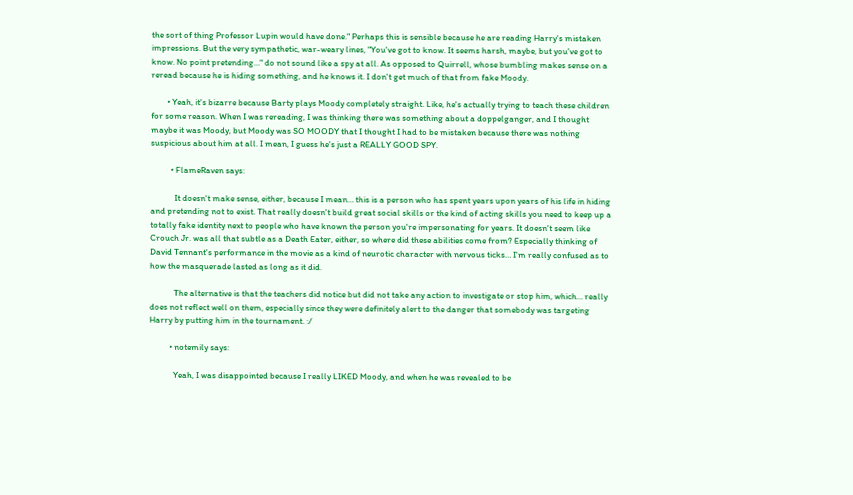the sort of thing Professor Lupin would have done." Perhaps this is sensible because he are reading Harry's mistaken impressions. But the very sympathetic, war-weary lines, "You've got to know. It seems harsh, maybe, but you've got to know. No point pretending…" do not sound like a spy at all. As opposed to Quirrell, whose bumbling makes sense on a reread because he is hiding something, and he knows it. I don't get much of that from fake Moody.

        • Yeah, it's bizarre because Barty plays Moody completely straight. Like, he's actually trying to teach these children for some reason. When I was rereading, I was thinking there was something about a doppelganger, and I thought maybe it was Moody, but Moody was SO MOODY that I thought I had to be mistaken because there was nothing suspicious about him at all. I mean, I guess he's just a REALLY GOOD SPY.

          • FlameRaven says:

            It doesn't make sense, either, because I mean… this is a person who has spent years upon years of his life in hiding and pretending not to exist. That really doesn't build great social skills or the kind of acting skills you need to keep up a totally fake identity next to people who have known the person you're impersonating for years. It doesn't seem like Crouch Jr. was all that subtle as a Death Eater, either, so where did these abilities come from? Especially thinking of David Tennant's performance in the movie as a kind of neurotic character with nervous ticks… I'm really confused as to how the masquerade lasted as long as it did.

            The alternative is that the teachers did notice but did not take any action to investigate or stop him, which… really does not reflect well on them, especially since they were definitely alert to the danger that somebody was targeting Harry by putting him in the tournament. :/

          • notemily says:

            Yeah, I was disappointed because I really LIKED Moody, and when he was revealed to be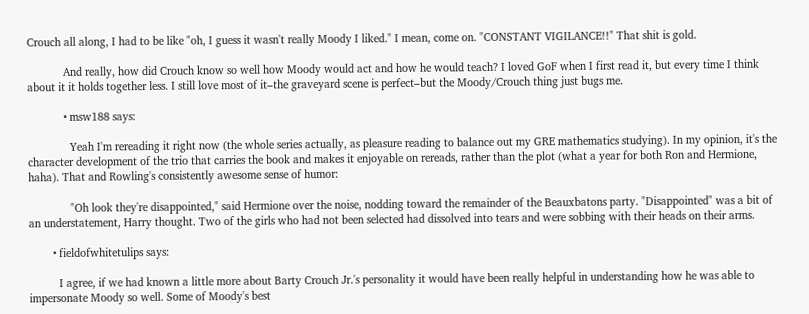Crouch all along, I had to be like "oh, I guess it wasn't really Moody I liked." I mean, come on. "CONSTANT VIGILANCE!!" That shit is gold.

            And really, how did Crouch know so well how Moody would act and how he would teach? I loved GoF when I first read it, but every time I think about it it holds together less. I still love most of it–the graveyard scene is perfect–but the Moody/Crouch thing just bugs me.

            • msw188 says:

              Yeah I'm rereading it right now (the whole series actually, as pleasure reading to balance out my GRE mathematics studying). In my opinion, it's the character development of the trio that carries the book and makes it enjoyable on rereads, rather than the plot (what a year for both Ron and Hermione, haha). That and Rowling's consistently awesome sense of humor:

              "Oh look they're disappointed," said Hermione over the noise, nodding toward the remainder of the Beauxbatons party. "Disappointed" was a bit of an understatement, Harry thought. Two of the girls who had not been selected had dissolved into tears and were sobbing with their heads on their arms.

        • fieldofwhitetulips says:

          I agree, if we had known a little more about Barty Crouch Jr.'s personality it would have been really helpful in understanding how he was able to impersonate Moody so well. Some of Moody's best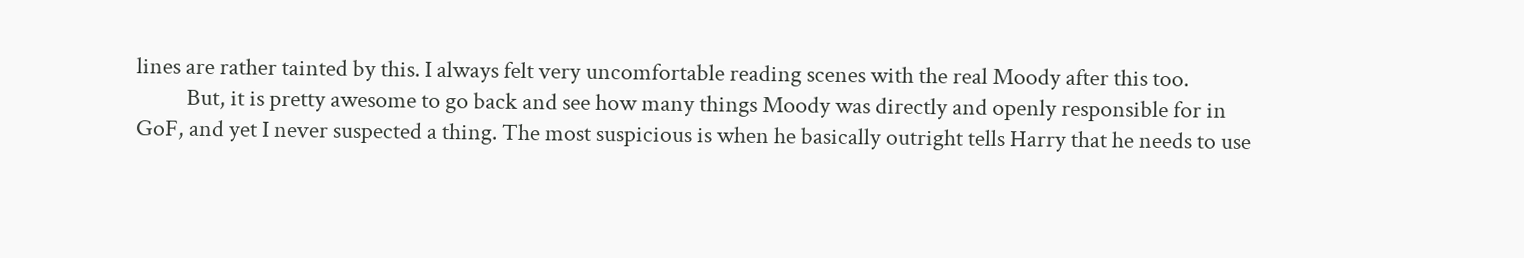lines are rather tainted by this. I always felt very uncomfortable reading scenes with the real Moody after this too.
          But, it is pretty awesome to go back and see how many things Moody was directly and openly responsible for in GoF, and yet I never suspected a thing. The most suspicious is when he basically outright tells Harry that he needs to use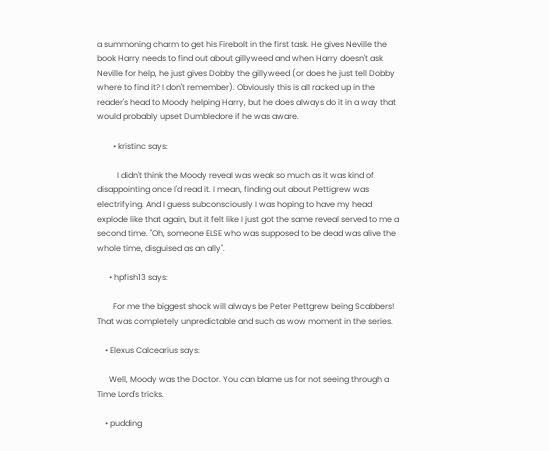a summoning charm to get his Firebolt in the first task. He gives Neville the book Harry needs to find out about gillyweed and when Harry doesn't ask Neville for help, he just gives Dobby the gillyweed (or does he just tell Dobby where to find it? I don't remember). Obviously this is all racked up in the reader's head to Moody helping Harry, but he does always do it in a way that would probably upset Dumbledore if he was aware.

        • kristinc says:

          I didn't think the Moody reveal was weak so much as it was kind of disappointing once I'd read it. I mean, finding out about Pettigrew was electrifying. And I guess subconsciously I was hoping to have my head explode like that again, but it felt like I just got the same reveal served to me a second time. "Oh, someone ELSE who was supposed to be dead was alive the whole time, disguised as an ally".

      • hpfish13 says:

        For me the biggest shock will always be Peter Pettgrew being Scabbers! That was completely unpredictable and such as wow moment in the series.

    • Elexus Calcearius says:

      Well, Moody was the Doctor. You can blame us for not seeing through a Time Lord's tricks.

    • pudding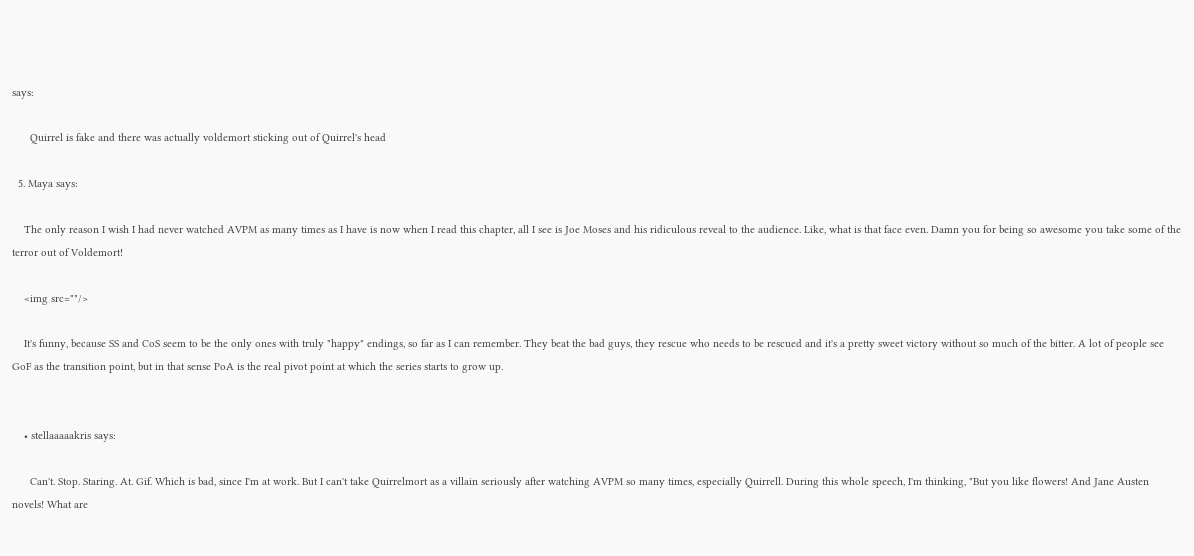says:

      Quirrel is fake and there was actually voldemort sticking out of Quirrel's head

  5. Maya says:

    The only reason I wish I had never watched AVPM as many times as I have is now when I read this chapter, all I see is Joe Moses and his ridiculous reveal to the audience. Like, what is that face even. Damn you for being so awesome you take some of the terror out of Voldemort!

    <img src=""/>

    It's funny, because SS and CoS seem to be the only ones with truly "happy" endings, so far as I can remember. They beat the bad guys, they rescue who needs to be rescued and it's a pretty sweet victory without so much of the bitter. A lot of people see GoF as the transition point, but in that sense PoA is the real pivot point at which the series starts to grow up.


    • stellaaaaakris says:

      Can't. Stop. Staring. At. Gif. Which is bad, since I'm at work. But I can't take Quirrelmort as a villain seriously after watching AVPM so many times, especially Quirrell. During this whole speech, I'm thinking, "But you like flowers! And Jane Austen novels! What are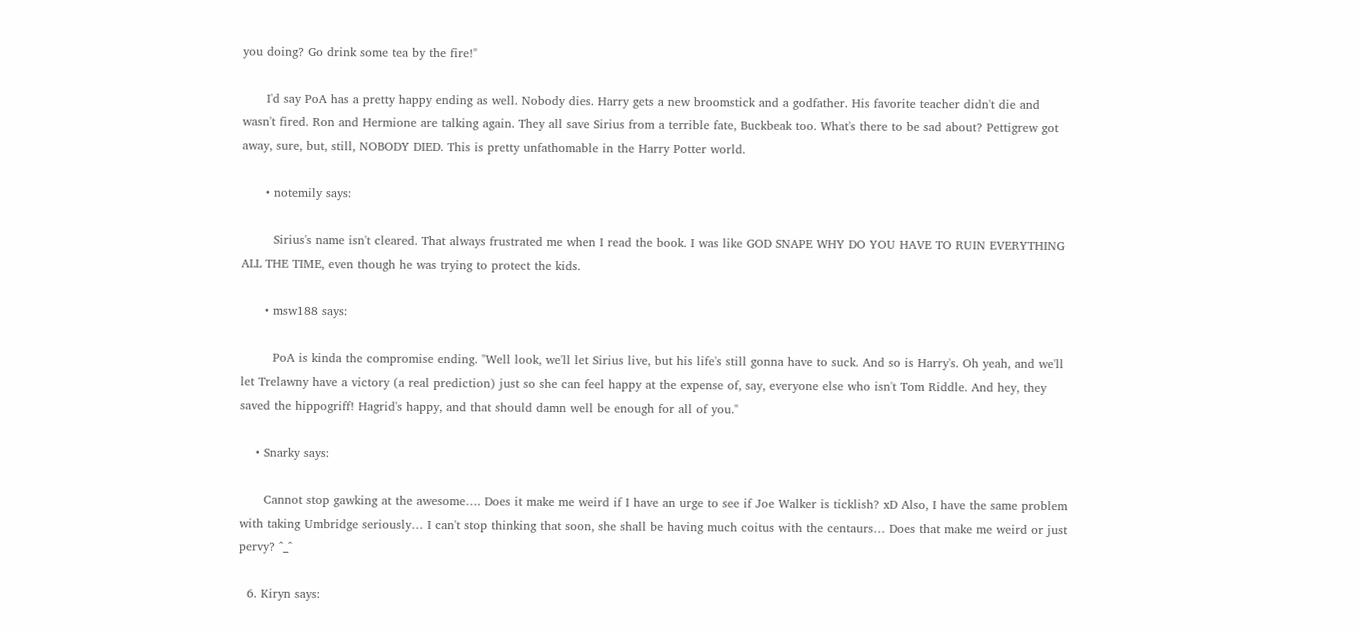you doing? Go drink some tea by the fire!"

      I'd say PoA has a pretty happy ending as well. Nobody dies. Harry gets a new broomstick and a godfather. His favorite teacher didn't die and wasn't fired. Ron and Hermione are talking again. They all save Sirius from a terrible fate, Buckbeak too. What's there to be sad about? Pettigrew got away, sure, but, still, NOBODY DIED. This is pretty unfathomable in the Harry Potter world.

      • notemily says:

        Sirius's name isn't cleared. That always frustrated me when I read the book. I was like GOD SNAPE WHY DO YOU HAVE TO RUIN EVERYTHING ALL THE TIME, even though he was trying to protect the kids.

      • msw188 says:

        PoA is kinda the compromise ending. "Well look, we'll let Sirius live, but his life's still gonna have to suck. And so is Harry's. Oh yeah, and we'll let Trelawny have a victory (a real prediction) just so she can feel happy at the expense of, say, everyone else who isn't Tom Riddle. And hey, they saved the hippogriff! Hagrid's happy, and that should damn well be enough for all of you."

    • Snarky says:

      Cannot stop gawking at the awesome…. Does it make me weird if I have an urge to see if Joe Walker is ticklish? xD Also, I have the same problem with taking Umbridge seriously… I can't stop thinking that soon, she shall be having much coitus with the centaurs… Does that make me weird or just pervy? ^_^

  6. Kiryn says: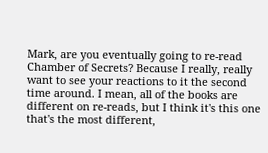Mark, are you eventually going to re-read Chamber of Secrets? Because I really, really want to see your reactions to it the second time around. I mean, all of the books are different on re-reads, but I think it's this one that's the most different,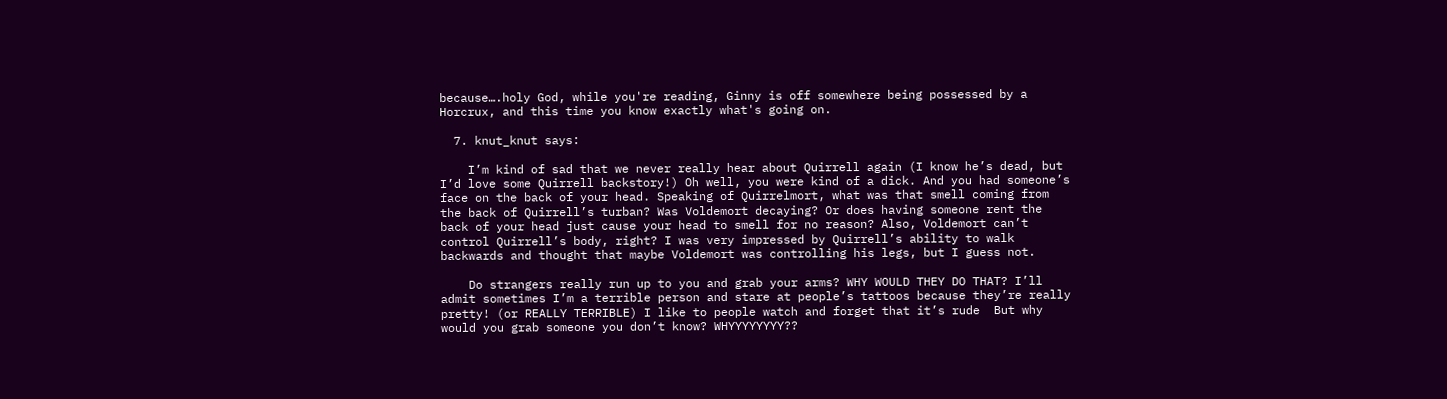because….holy God, while you're reading, Ginny is off somewhere being possessed by a Horcrux, and this time you know exactly what's going on.

  7. knut_knut says:

    I’m kind of sad that we never really hear about Quirrell again (I know he’s dead, but I’d love some Quirrell backstory!) Oh well, you were kind of a dick. And you had someone’s face on the back of your head. Speaking of Quirrelmort, what was that smell coming from the back of Quirrell’s turban? Was Voldemort decaying? Or does having someone rent the back of your head just cause your head to smell for no reason? Also, Voldemort can’t control Quirrell’s body, right? I was very impressed by Quirrell’s ability to walk backwards and thought that maybe Voldemort was controlling his legs, but I guess not.

    Do strangers really run up to you and grab your arms? WHY WOULD THEY DO THAT? I’ll admit sometimes I’m a terrible person and stare at people’s tattoos because they’re really pretty! (or REALLY TERRIBLE) I like to people watch and forget that it’s rude  But why would you grab someone you don’t know? WHYYYYYYYY??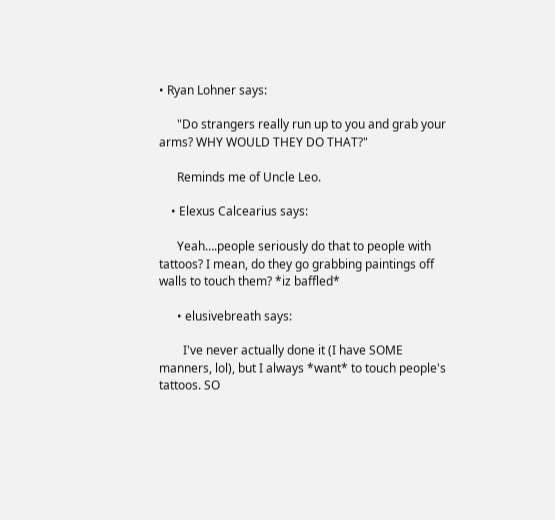• Ryan Lohner says:

      "Do strangers really run up to you and grab your arms? WHY WOULD THEY DO THAT?"

      Reminds me of Uncle Leo.

    • Elexus Calcearius says:

      Yeah….people seriously do that to people with tattoos? I mean, do they go grabbing paintings off walls to touch them? *iz baffled*

      • elusivebreath says:

        I've never actually done it (I have SOME manners, lol), but I always *want* to touch people's tattoos. SO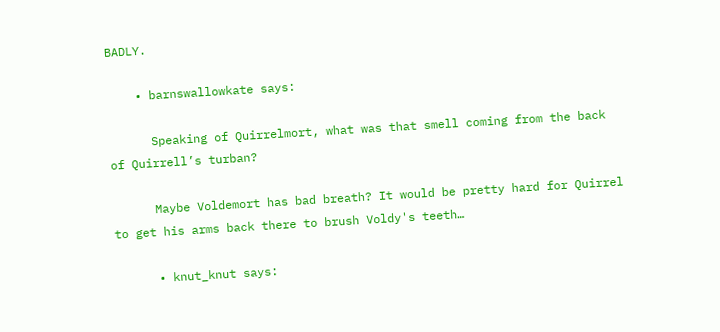BADLY.

    • barnswallowkate says:

      Speaking of Quirrelmort, what was that smell coming from the back of Quirrell’s turban?

      Maybe Voldemort has bad breath? It would be pretty hard for Quirrel to get his arms back there to brush Voldy's teeth…

      • knut_knut says: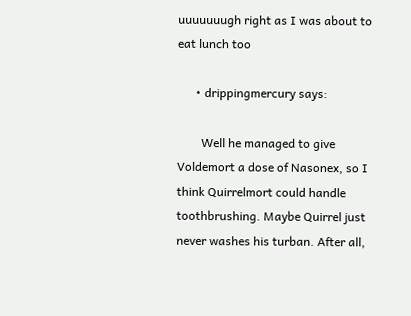uuuuuuugh right as I was about to eat lunch too

      • drippingmercury says:

        Well he managed to give Voldemort a dose of Nasonex, so I think Quirrelmort could handle toothbrushing. Maybe Quirrel just never washes his turban. After all,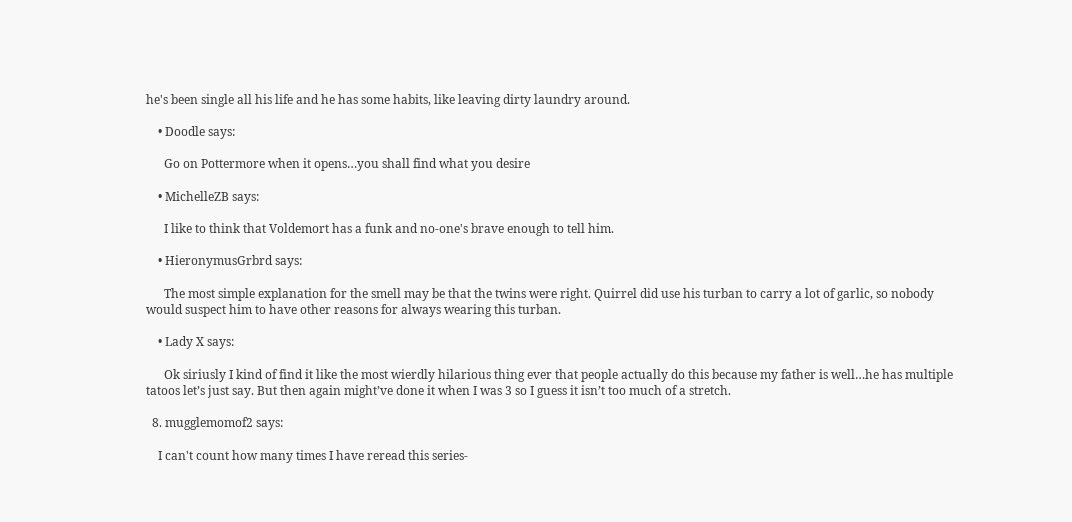he's been single all his life and he has some habits, like leaving dirty laundry around.

    • Doodle says:

      Go on Pottermore when it opens…you shall find what you desire

    • MichelleZB says:

      I like to think that Voldemort has a funk and no-one's brave enough to tell him.

    • HieronymusGrbrd says:

      The most simple explanation for the smell may be that the twins were right. Quirrel did use his turban to carry a lot of garlic, so nobody would suspect him to have other reasons for always wearing this turban.

    • Lady X says:

      Ok siriusly I kind of find it like the most wierdly hilarious thing ever that people actually do this because my father is well…he has multiple tatoos let’s just say. But then again might’ve done it when I was 3 so I guess it isn’t too much of a stretch.

  8. mugglemomof2 says:

    I can't count how many times I have reread this series-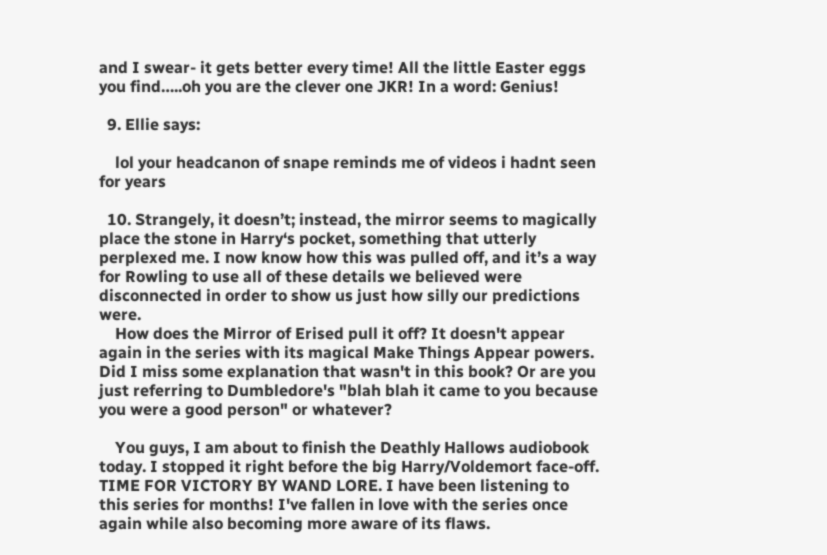and I swear- it gets better every time! All the little Easter eggs you find…..oh you are the clever one JKR! In a word: Genius!

  9. Ellie says:

    lol your headcanon of snape reminds me of videos i hadnt seen for years

  10. Strangely, it doesn’t; instead, the mirror seems to magically place the stone in Harry‘s pocket, something that utterly perplexed me. I now know how this was pulled off, and it’s a way for Rowling to use all of these details we believed were disconnected in order to show us just how silly our predictions were.
    How does the Mirror of Erised pull it off? It doesn't appear again in the series with its magical Make Things Appear powers. Did I miss some explanation that wasn't in this book? Or are you just referring to Dumbledore's "blah blah it came to you because you were a good person" or whatever?

    You guys, I am about to finish the Deathly Hallows audiobook today. I stopped it right before the big Harry/Voldemort face-off. TIME FOR VICTORY BY WAND LORE. I have been listening to this series for months! I've fallen in love with the series once again while also becoming more aware of its flaws.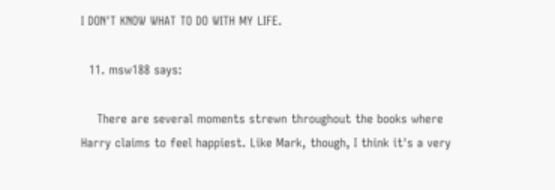I DON'T KNOW WHAT TO DO WITH MY LIFE.

  11. msw188 says:

    There are several moments strewn throughout the books where Harry claims to feel happiest. Like Mark, though, I think it's a very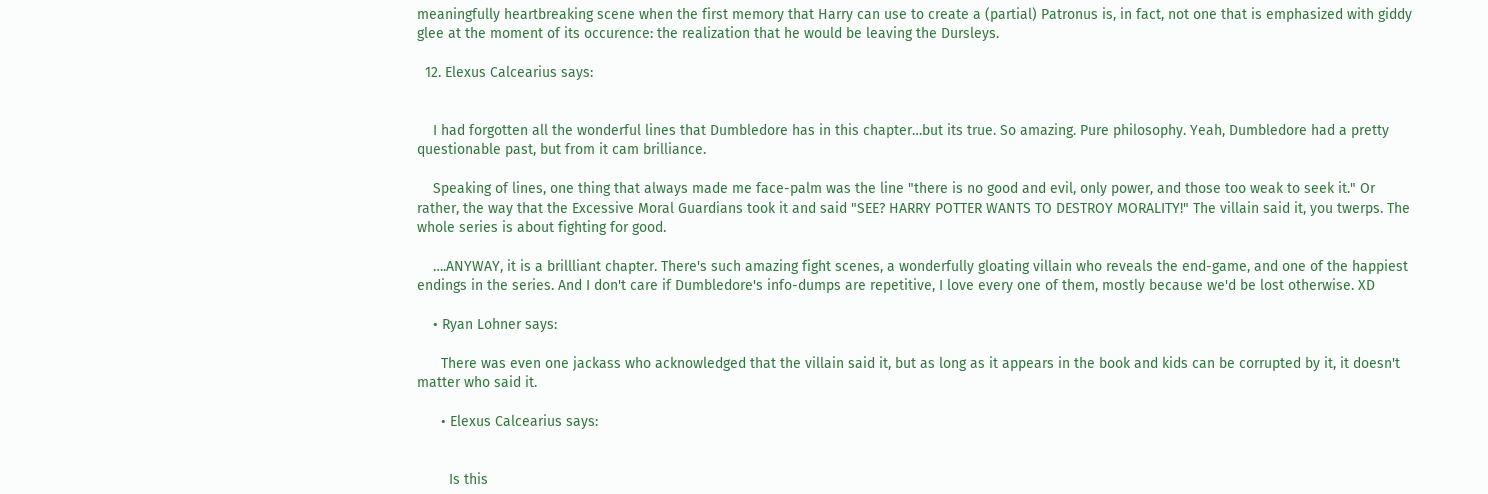meaningfully heartbreaking scene when the first memory that Harry can use to create a (partial) Patronus is, in fact, not one that is emphasized with giddy glee at the moment of its occurence: the realization that he would be leaving the Dursleys.

  12. Elexus Calcearius says:


    I had forgotten all the wonderful lines that Dumbledore has in this chapter…but its true. So amazing. Pure philosophy. Yeah, Dumbledore had a pretty questionable past, but from it cam brilliance.

    Speaking of lines, one thing that always made me face-palm was the line "there is no good and evil, only power, and those too weak to seek it." Or rather, the way that the Excessive Moral Guardians took it and said "SEE? HARRY POTTER WANTS TO DESTROY MORALITY!" The villain said it, you twerps. The whole series is about fighting for good.

    ….ANYWAY, it is a brillliant chapter. There's such amazing fight scenes, a wonderfully gloating villain who reveals the end-game, and one of the happiest endings in the series. And I don't care if Dumbledore's info-dumps are repetitive, I love every one of them, mostly because we'd be lost otherwise. XD

    • Ryan Lohner says:

      There was even one jackass who acknowledged that the villain said it, but as long as it appears in the book and kids can be corrupted by it, it doesn't matter who said it.

      • Elexus Calcearius says:


        Is this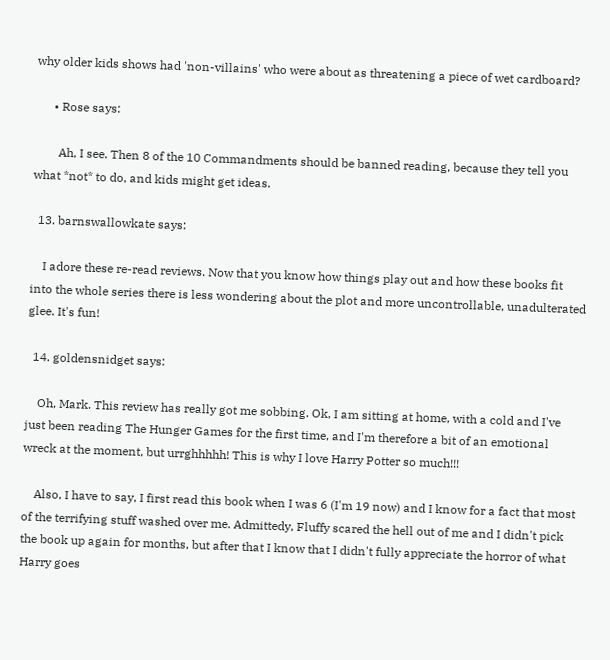why older kids shows had 'non-villains' who were about as threatening a piece of wet cardboard?

      • Rose says:

        Ah, I see. Then 8 of the 10 Commandments should be banned reading, because they tell you what *not* to do, and kids might get ideas.

  13. barnswallowkate says:

    I adore these re-read reviews. Now that you know how things play out and how these books fit into the whole series there is less wondering about the plot and more uncontrollable, unadulterated glee. It's fun!

  14. goldensnidget says:

    Oh, Mark. This review has really got me sobbing. Ok, I am sitting at home, with a cold and I've just been reading The Hunger Games for the first time, and I'm therefore a bit of an emotional wreck at the moment, but urrghhhhh! This is why I love Harry Potter so much!!!

    Also, I have to say, I first read this book when I was 6 (I'm 19 now) and I know for a fact that most of the terrifying stuff washed over me. Admittedy, Fluffy scared the hell out of me and I didn't pick the book up again for months, but after that I know that I didn't fully appreciate the horror of what Harry goes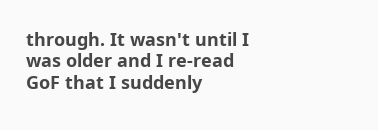through. It wasn't until I was older and I re-read GoF that I suddenly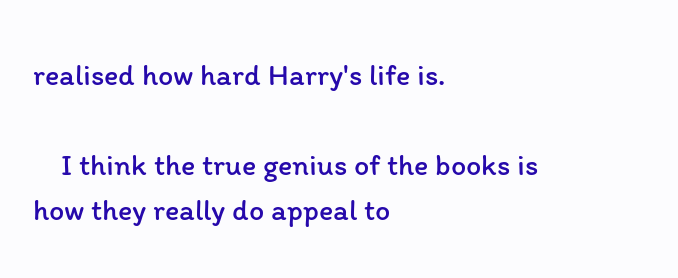realised how hard Harry's life is.

    I think the true genius of the books is how they really do appeal to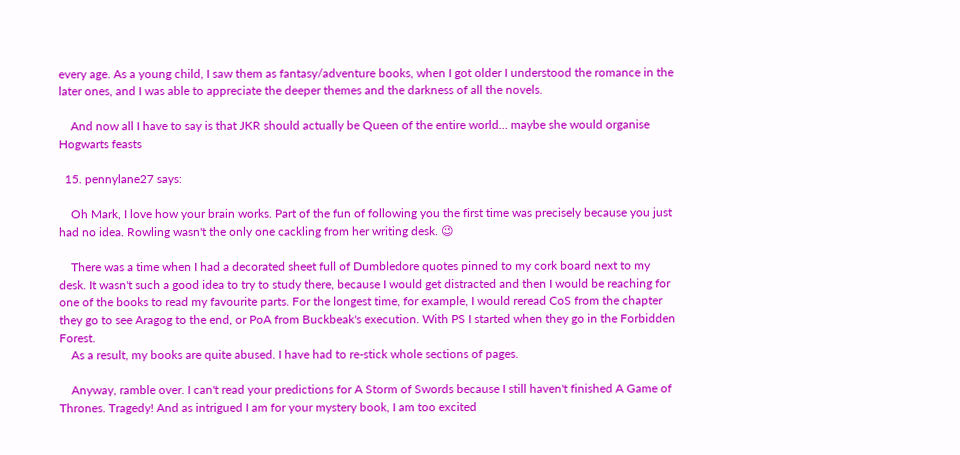every age. As a young child, I saw them as fantasy/adventure books, when I got older I understood the romance in the later ones, and I was able to appreciate the deeper themes and the darkness of all the novels.

    And now all I have to say is that JKR should actually be Queen of the entire world… maybe she would organise Hogwarts feasts

  15. pennylane27 says:

    Oh Mark, I love how your brain works. Part of the fun of following you the first time was precisely because you just had no idea. Rowling wasn't the only one cackling from her writing desk. 😉

    There was a time when I had a decorated sheet full of Dumbledore quotes pinned to my cork board next to my desk. It wasn't such a good idea to try to study there, because I would get distracted and then I would be reaching for one of the books to read my favourite parts. For the longest time, for example, I would reread CoS from the chapter they go to see Aragog to the end, or PoA from Buckbeak's execution. With PS I started when they go in the Forbidden Forest.
    As a result, my books are quite abused. I have had to re-stick whole sections of pages.

    Anyway, ramble over. I can't read your predictions for A Storm of Swords because I still haven't finished A Game of Thrones. Tragedy! And as intrigued I am for your mystery book, I am too excited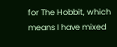for The Hobbit, which means I have mixed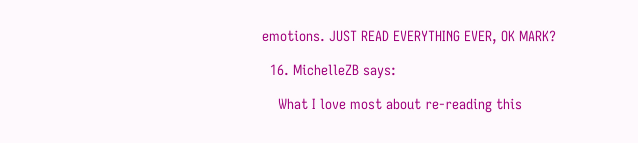emotions. JUST READ EVERYTHING EVER, OK MARK?

  16. MichelleZB says:

    What I love most about re-reading this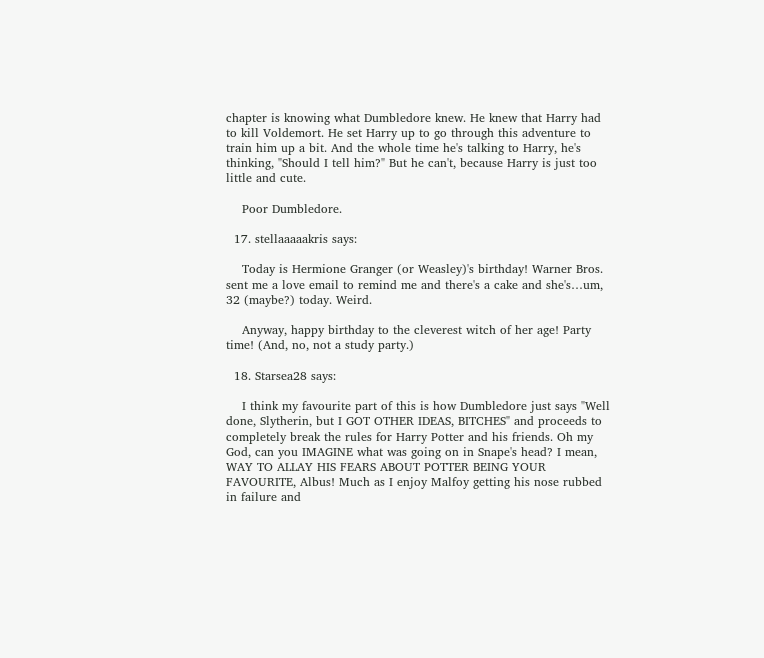chapter is knowing what Dumbledore knew. He knew that Harry had to kill Voldemort. He set Harry up to go through this adventure to train him up a bit. And the whole time he's talking to Harry, he's thinking, "Should I tell him?" But he can't, because Harry is just too little and cute.

    Poor Dumbledore.

  17. stellaaaaakris says:

    Today is Hermione Granger (or Weasley)'s birthday! Warner Bros. sent me a love email to remind me and there's a cake and she's…um, 32 (maybe?) today. Weird.

    Anyway, happy birthday to the cleverest witch of her age! Party time! (And, no, not a study party.)

  18. Starsea28 says:

    I think my favourite part of this is how Dumbledore just says "Well done, Slytherin, but I GOT OTHER IDEAS, BITCHES" and proceeds to completely break the rules for Harry Potter and his friends. Oh my God, can you IMAGINE what was going on in Snape's head? I mean, WAY TO ALLAY HIS FEARS ABOUT POTTER BEING YOUR FAVOURITE, Albus! Much as I enjoy Malfoy getting his nose rubbed in failure and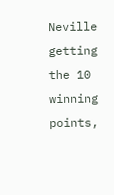Neville getting the 10 winning points,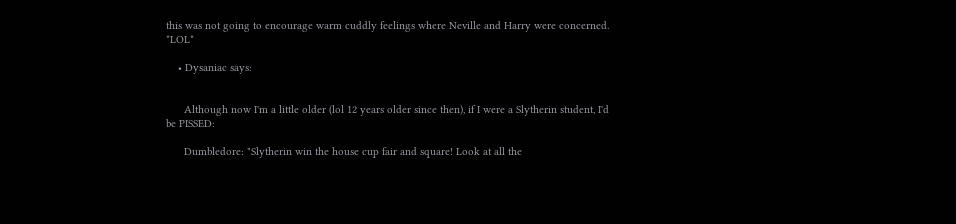this was not going to encourage warm cuddly feelings where Neville and Harry were concerned. *LOL*

    • Dysaniac says:


      Although now I'm a little older (lol 12 years older since then), if I were a Slytherin student, I'd be PISSED:

      Dumbledore: "Slytherin win the house cup fair and square! Look at all the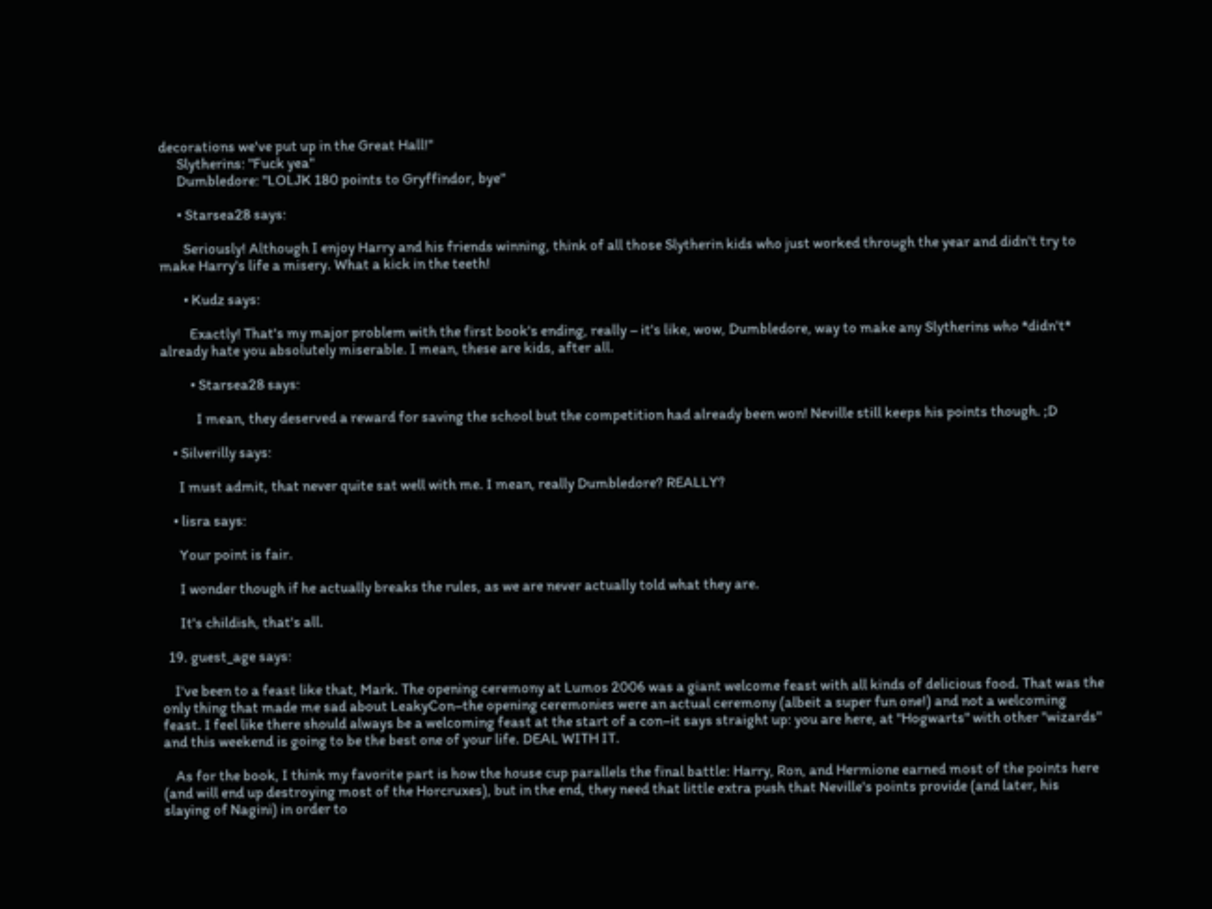decorations we've put up in the Great Hall!"
      Slytherins: "Fuck yea"
      Dumbledore: "LOLJK 180 points to Gryffindor, bye"

      • Starsea28 says:

        Seriously! Although I enjoy Harry and his friends winning, think of all those Slytherin kids who just worked through the year and didn't try to make Harry's life a misery. What a kick in the teeth!

        • Kudz says:

          Exactly! That's my major problem with the first book's ending, really – it's like, wow, Dumbledore, way to make any Slytherins who *didn't* already hate you absolutely miserable. I mean, these are kids, after all.

          • Starsea28 says:

            I mean, they deserved a reward for saving the school but the competition had already been won! Neville still keeps his points though. ;D

    • Silverilly says:

      I must admit, that never quite sat well with me. I mean, really Dumbledore? REALLY?

    • lisra says:

      Your point is fair.

      I wonder though if he actually breaks the rules, as we are never actually told what they are.

      It's childish, that's all.

  19. guest_age says:

    I've been to a feast like that, Mark. The opening ceremony at Lumos 2006 was a giant welcome feast with all kinds of delicious food. That was the only thing that made me sad about LeakyCon–the opening ceremonies were an actual ceremony (albeit a super fun one!) and not a welcoming feast. I feel like there should always be a welcoming feast at the start of a con–it says straight up: you are here, at "Hogwarts" with other "wizards" and this weekend is going to be the best one of your life. DEAL WITH IT.

    As for the book, I think my favorite part is how the house cup parallels the final battle: Harry, Ron, and Hermione earned most of the points here (and will end up destroying most of the Horcruxes), but in the end, they need that little extra push that Neville's points provide (and later, his slaying of Nagini) in order to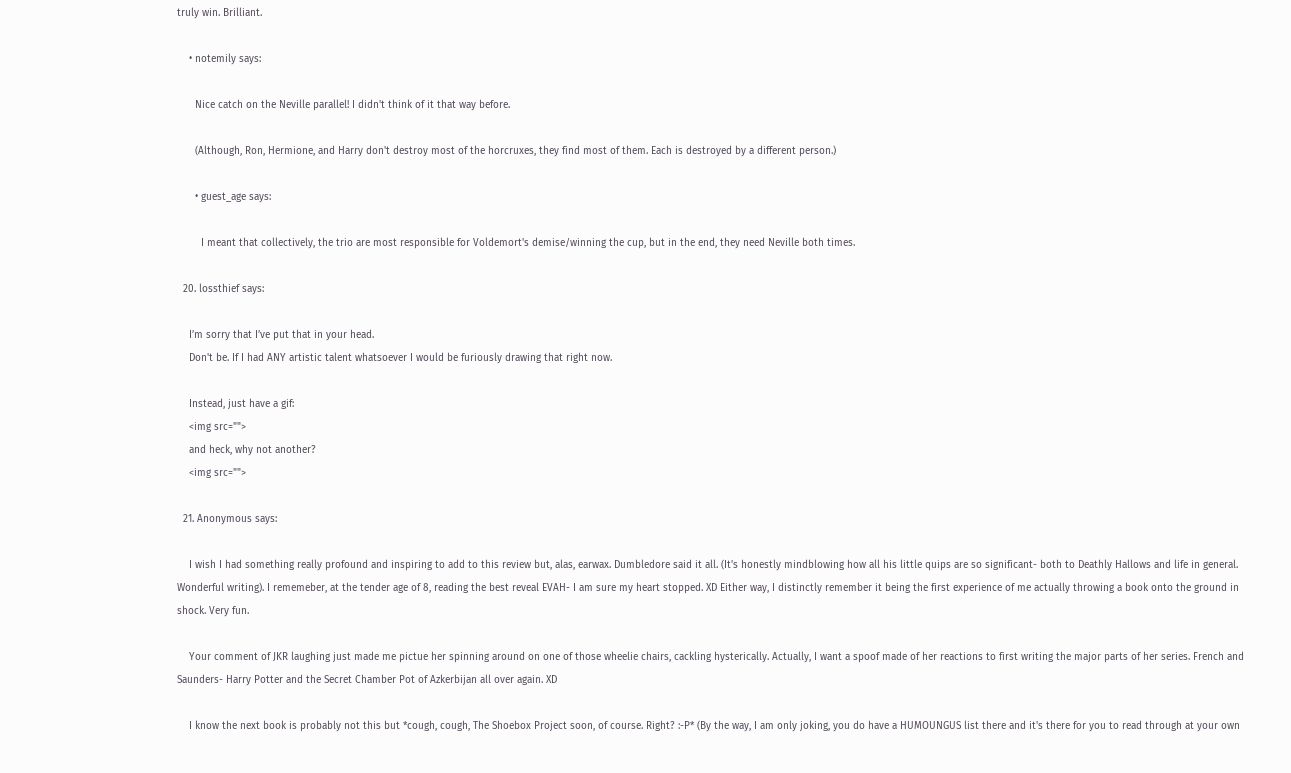truly win. Brilliant.

    • notemily says:

      Nice catch on the Neville parallel! I didn't think of it that way before.

      (Although, Ron, Hermione, and Harry don't destroy most of the horcruxes, they find most of them. Each is destroyed by a different person.)

      • guest_age says:

        I meant that collectively, the trio are most responsible for Voldemort's demise/winning the cup, but in the end, they need Neville both times.

  20. lossthief says:

    I’m sorry that I’ve put that in your head.
    Don't be. If I had ANY artistic talent whatsoever I would be furiously drawing that right now.

    Instead, just have a gif:
    <img src="">
    and heck, why not another?
    <img src="">

  21. Anonymous says:

    I wish I had something really profound and inspiring to add to this review but, alas, earwax. Dumbledore said it all. (It's honestly mindblowing how all his little quips are so significant- both to Deathly Hallows and life in general. Wonderful writing). I rememeber, at the tender age of 8, reading the best reveal EVAH- I am sure my heart stopped. XD Either way, I distinctly remember it being the first experience of me actually throwing a book onto the ground in shock. Very fun.

    Your comment of JKR laughing just made me pictue her spinning around on one of those wheelie chairs, cackling hysterically. Actually, I want a spoof made of her reactions to first writing the major parts of her series. French and Saunders- Harry Potter and the Secret Chamber Pot of Azkerbijan all over again. XD

    I know the next book is probably not this but *cough, cough, The Shoebox Project soon, of course. Right? :-P* (By the way, I am only joking, you do have a HUMOUNGUS list there and it's there for you to read through at your own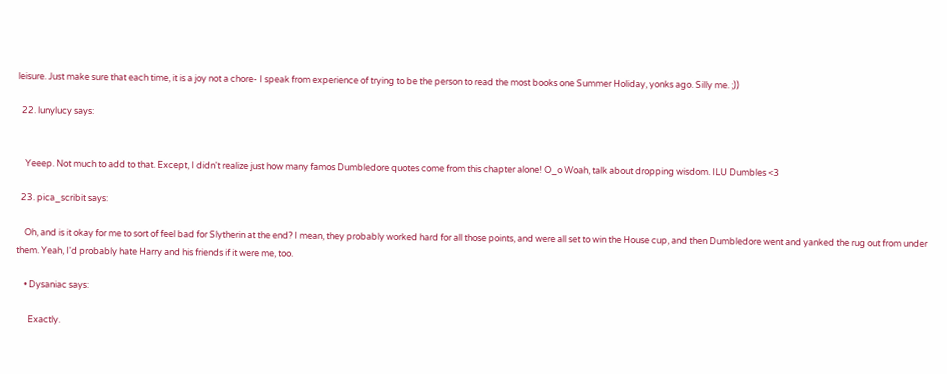leisure. Just make sure that each time, it is a joy not a chore- I speak from experience of trying to be the person to read the most books one Summer Holiday, yonks ago. Silly me. ;))

  22. lunylucy says:


    Yeeep. Not much to add to that. Except, I didn't realize just how many famos Dumbledore quotes come from this chapter alone! O_o Woah, talk about dropping wisdom. ILU Dumbles <3

  23. pica_scribit says:

    Oh, and is it okay for me to sort of feel bad for Slytherin at the end? I mean, they probably worked hard for all those points, and were all set to win the House cup, and then Dumbledore went and yanked the rug out from under them. Yeah, I'd probably hate Harry and his friends if it were me, too.

    • Dysaniac says:

      Exactly.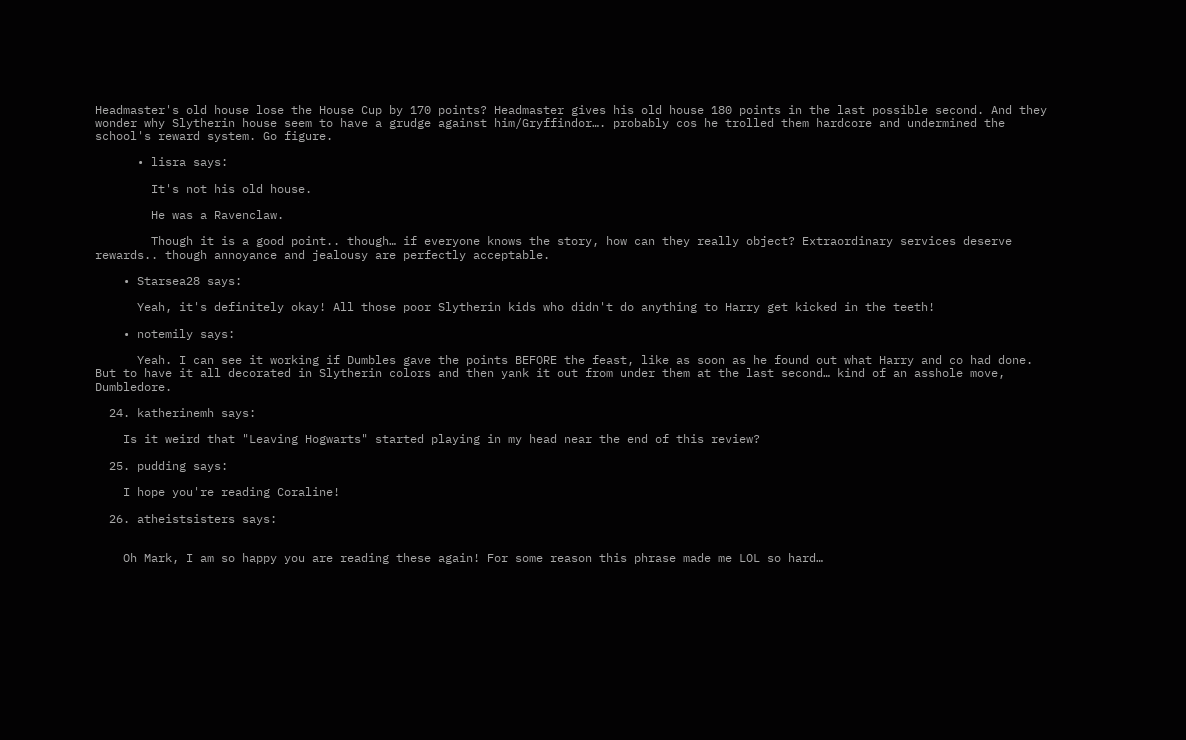Headmaster's old house lose the House Cup by 170 points? Headmaster gives his old house 180 points in the last possible second. And they wonder why Slytherin house seem to have a grudge against him/Gryffindor…. probably cos he trolled them hardcore and undermined the school's reward system. Go figure.

      • lisra says:

        It's not his old house.

        He was a Ravenclaw.

        Though it is a good point.. though… if everyone knows the story, how can they really object? Extraordinary services deserve rewards.. though annoyance and jealousy are perfectly acceptable.

    • Starsea28 says:

      Yeah, it's definitely okay! All those poor Slytherin kids who didn't do anything to Harry get kicked in the teeth!

    • notemily says:

      Yeah. I can see it working if Dumbles gave the points BEFORE the feast, like as soon as he found out what Harry and co had done. But to have it all decorated in Slytherin colors and then yank it out from under them at the last second… kind of an asshole move, Dumbledore.

  24. katherinemh says:

    Is it weird that "Leaving Hogwarts" started playing in my head near the end of this review?

  25. pudding says:

    I hope you're reading Coraline!

  26. atheistsisters says:


    Oh Mark, I am so happy you are reading these again! For some reason this phrase made me LOL so hard…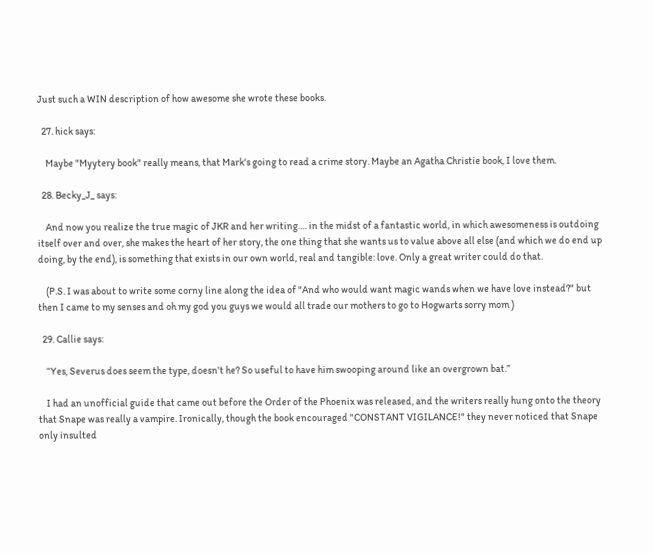Just such a WIN description of how awesome she wrote these books.

  27. hick says:

    Maybe "Myytery book" really means, that Mark's going to read a crime story. Maybe an Agatha Christie book, I love them.

  28. Becky_J_ says:

    And now you realize the true magic of JKR and her writing…. in the midst of a fantastic world, in which awesomeness is outdoing itself over and over, she makes the heart of her story, the one thing that she wants us to value above all else (and which we do end up doing, by the end), is something that exists in our own world, real and tangible: love. Only a great writer could do that.

    (P.S. I was about to write some corny line along the idea of "And who would want magic wands when we have love instead?" but then I came to my senses and oh my god you guys we would all trade our mothers to go to Hogwarts sorry mom )

  29. Callie says:

    “Yes, Severus does seem the type, doesn’t he? So useful to have him swooping around like an overgrown bat.”

    I had an unofficial guide that came out before the Order of the Phoenix was released, and the writers really hung onto the theory that Snape was really a vampire. Ironically, though the book encouraged "CONSTANT VIGILANCE!" they never noticed that Snape only insulted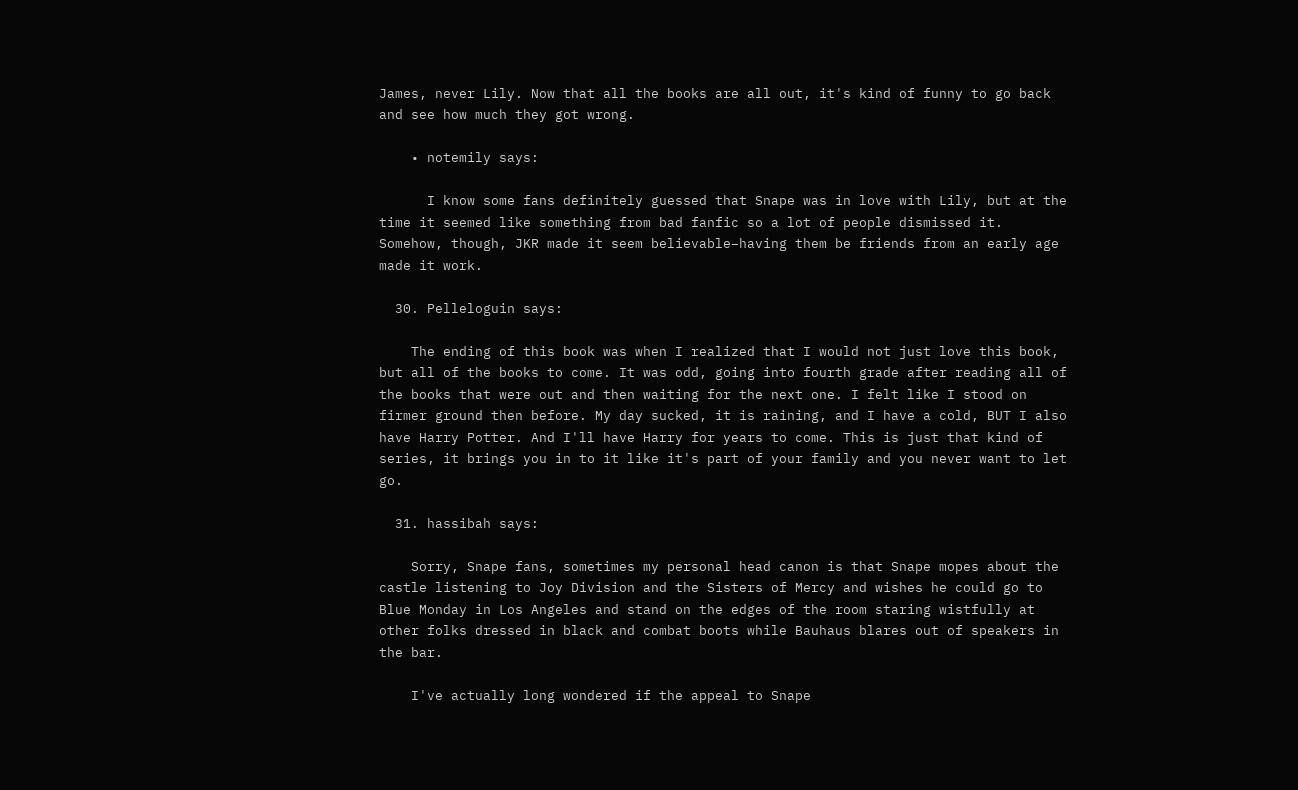James, never Lily. Now that all the books are all out, it's kind of funny to go back and see how much they got wrong.

    • notemily says:

      I know some fans definitely guessed that Snape was in love with Lily, but at the time it seemed like something from bad fanfic so a lot of people dismissed it. Somehow, though, JKR made it seem believable–having them be friends from an early age made it work.

  30. Pelleloguin says:

    The ending of this book was when I realized that I would not just love this book, but all of the books to come. It was odd, going into fourth grade after reading all of the books that were out and then waiting for the next one. I felt like I stood on firmer ground then before. My day sucked, it is raining, and I have a cold, BUT I also have Harry Potter. And I'll have Harry for years to come. This is just that kind of series, it brings you in to it like it's part of your family and you never want to let go.

  31. hassibah says:

    Sorry, Snape fans, sometimes my personal head canon is that Snape mopes about the castle listening to Joy Division and the Sisters of Mercy and wishes he could go to Blue Monday in Los Angeles and stand on the edges of the room staring wistfully at other folks dressed in black and combat boots while Bauhaus blares out of speakers in the bar.

    I've actually long wondered if the appeal to Snape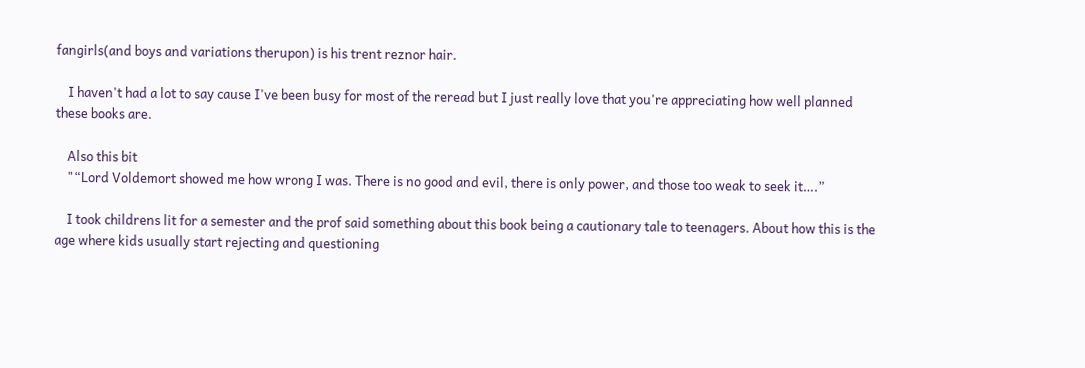fangirls(and boys and variations therupon) is his trent reznor hair.

    I haven't had a lot to say cause I've been busy for most of the reread but I just really love that you're appreciating how well planned these books are.

    Also this bit
    "“Lord Voldemort showed me how wrong I was. There is no good and evil, there is only power, and those too weak to seek it….”

    I took childrens lit for a semester and the prof said something about this book being a cautionary tale to teenagers. About how this is the age where kids usually start rejecting and questioning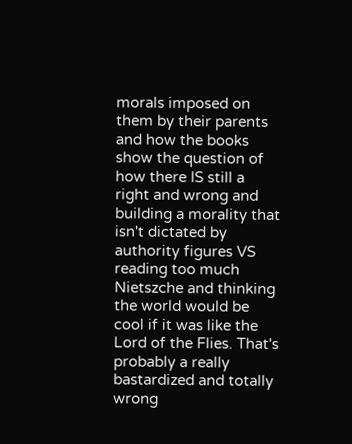morals imposed on them by their parents and how the books show the question of how there IS still a right and wrong and building a morality that isn't dictated by authority figures VS reading too much Nietszche and thinking the world would be cool if it was like the Lord of the Flies. That's probably a really bastardized and totally wrong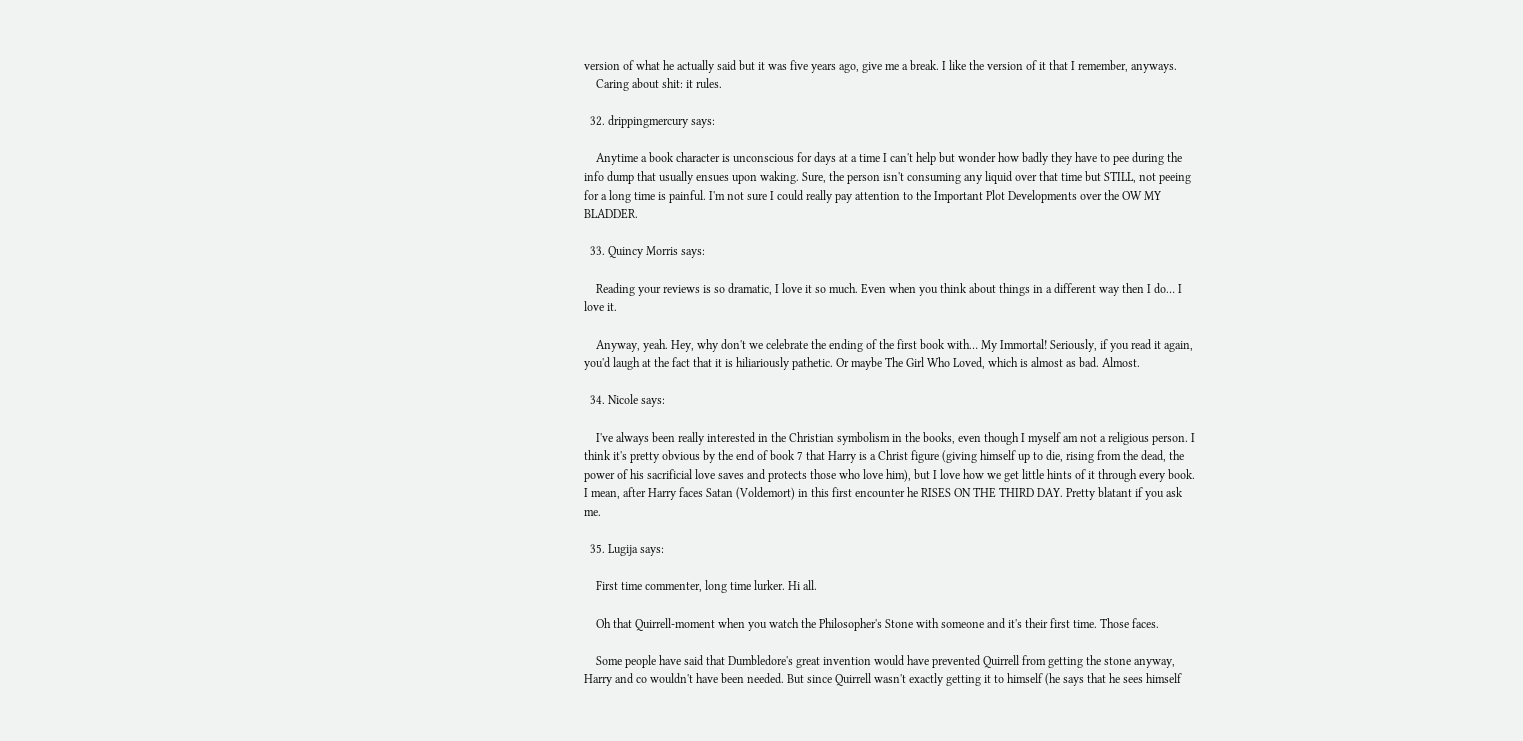version of what he actually said but it was five years ago, give me a break. I like the version of it that I remember, anyways.
    Caring about shit: it rules.

  32. drippingmercury says:

    Anytime a book character is unconscious for days at a time I can't help but wonder how badly they have to pee during the info dump that usually ensues upon waking. Sure, the person isn't consuming any liquid over that time but STILL, not peeing for a long time is painful. I'm not sure I could really pay attention to the Important Plot Developments over the OW MY BLADDER.

  33. Quincy Morris says:

    Reading your reviews is so dramatic, I love it so much. Even when you think about things in a different way then I do… I love it.

    Anyway, yeah. Hey, why don't we celebrate the ending of the first book with… My Immortal! Seriously, if you read it again, you'd laugh at the fact that it is hiliariously pathetic. Or maybe The Girl Who Loved, which is almost as bad. Almost.

  34. Nicole says:

    I've always been really interested in the Christian symbolism in the books, even though I myself am not a religious person. I think it's pretty obvious by the end of book 7 that Harry is a Christ figure (giving himself up to die, rising from the dead, the power of his sacrificial love saves and protects those who love him), but I love how we get little hints of it through every book. I mean, after Harry faces Satan (Voldemort) in this first encounter he RISES ON THE THIRD DAY. Pretty blatant if you ask me.

  35. Lugija says:

    First time commenter, long time lurker. Hi all.

    Oh that Quirrell-moment when you watch the Philosopher's Stone with someone and it's their first time. Those faces.

    Some people have said that Dumbledore's great invention would have prevented Quirrell from getting the stone anyway, Harry and co wouldn't have been needed. But since Quirrell wasn't exactly getting it to himself (he says that he sees himself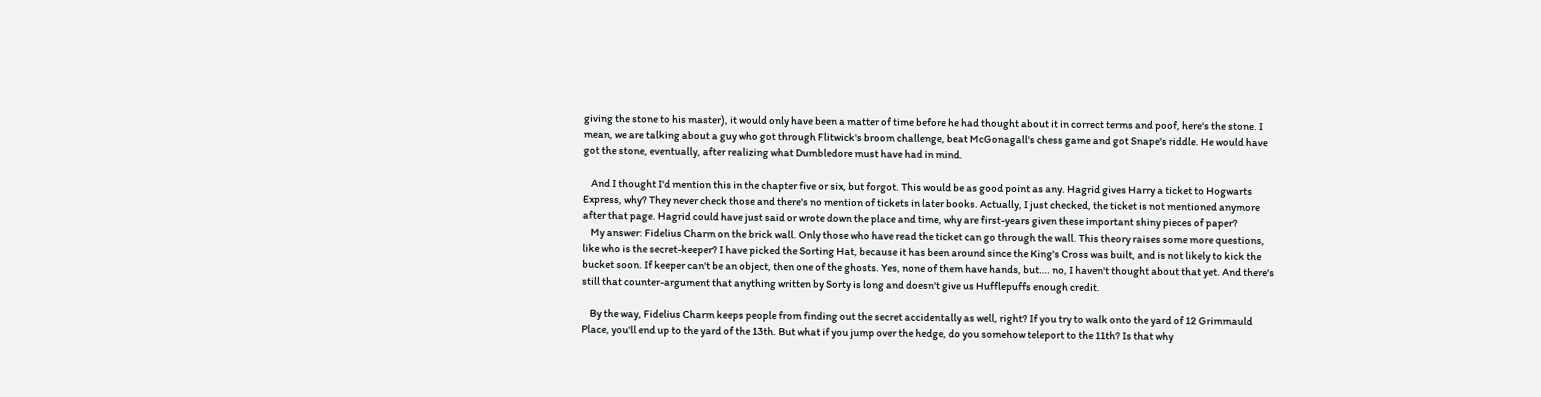giving the stone to his master), it would only have been a matter of time before he had thought about it in correct terms and poof, here's the stone. I mean, we are talking about a guy who got through Flitwick's broom challenge, beat McGonagall's chess game and got Snape's riddle. He would have got the stone, eventually, after realizing what Dumbledore must have had in mind.

    And I thought I'd mention this in the chapter five or six, but forgot. This would be as good point as any. Hagrid gives Harry a ticket to Hogwarts Express, why? They never check those and there's no mention of tickets in later books. Actually, I just checked, the ticket is not mentioned anymore after that page. Hagrid could have just said or wrote down the place and time, why are first-years given these important shiny pieces of paper?
    My answer: Fidelius Charm on the brick wall. Only those who have read the ticket can go through the wall. This theory raises some more questions, like who is the secret-keeper? I have picked the Sorting Hat, because it has been around since the King's Cross was built, and is not likely to kick the bucket soon. If keeper can't be an object, then one of the ghosts. Yes, none of them have hands, but…. no, I haven't thought about that yet. And there's still that counter-argument that anything written by Sorty is long and doesn't give us Hufflepuffs enough credit.

    By the way, Fidelius Charm keeps people from finding out the secret accidentally as well, right? If you try to walk onto the yard of 12 Grimmauld Place, you'll end up to the yard of the 13th. But what if you jump over the hedge, do you somehow teleport to the 11th? Is that why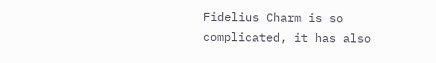Fidelius Charm is so complicated, it has also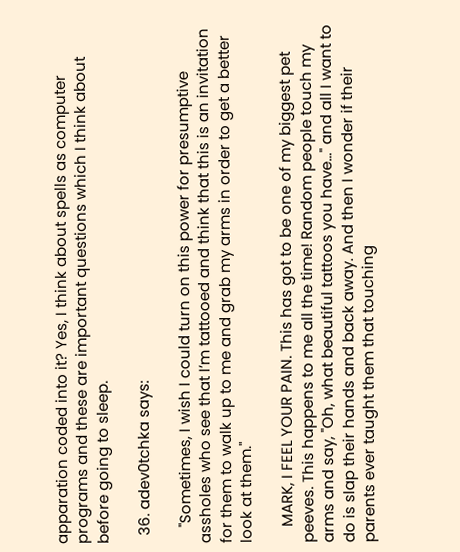apparation coded into it? Yes, I think about spells as computer programs and these are important questions which I think about before going to sleep.

  36. adev0tchka says:

    "Sometimes, I wish I could turn on this power for presumptive assholes who see that I’m tattooed and think that this is an invitation for them to walk up to me and grab my arms in order to get a better look at them."

    MARK, I FEEL YOUR PAIN. This has got to be one of my biggest pet peeves. This happens to me all the time! Random people touch my arms and say, "Oh, what beautiful tattoos you have…" and all I want to do is slap their hands and back away. And then I wonder if their parents ever taught them that touching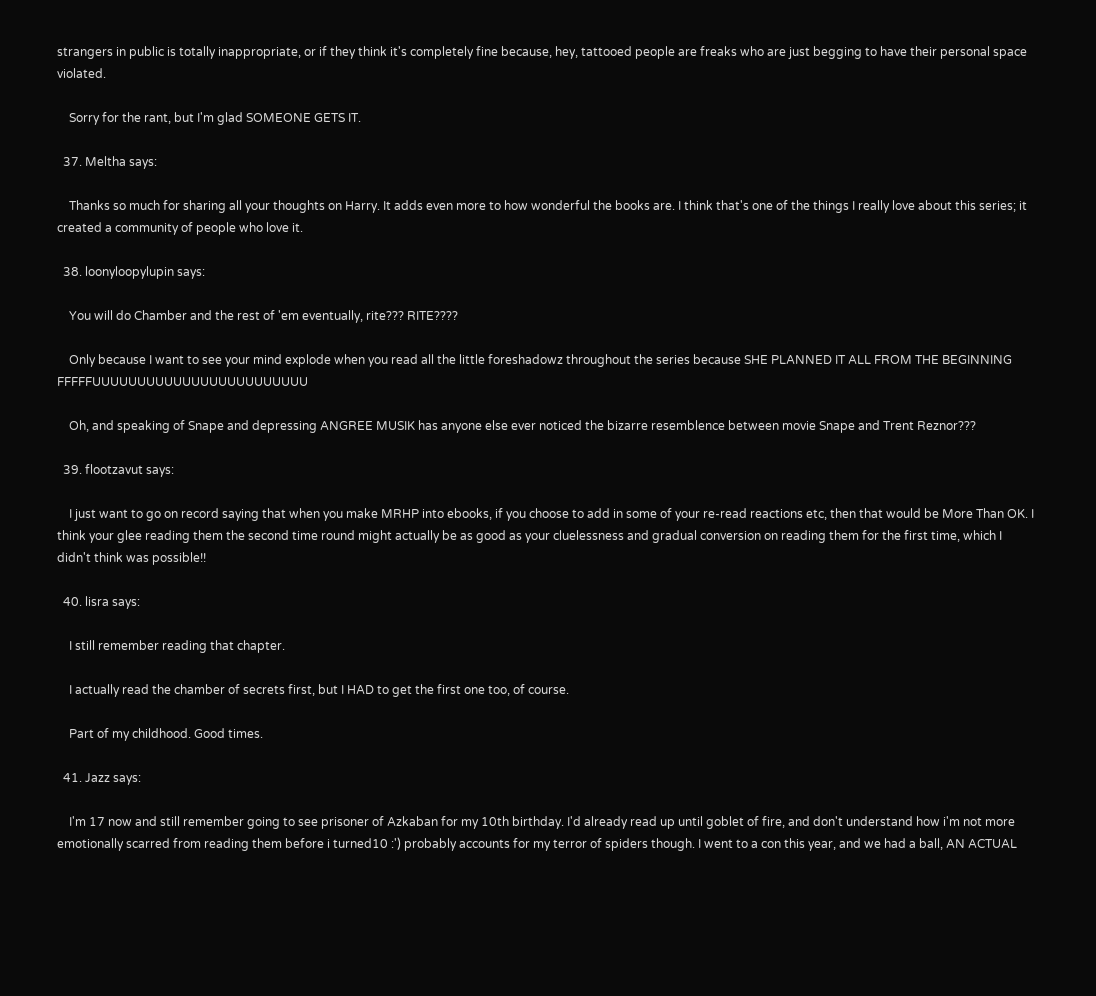strangers in public is totally inappropriate, or if they think it's completely fine because, hey, tattooed people are freaks who are just begging to have their personal space violated.

    Sorry for the rant, but I'm glad SOMEONE GETS IT.

  37. Meltha says:

    Thanks so much for sharing all your thoughts on Harry. It adds even more to how wonderful the books are. I think that's one of the things I really love about this series; it created a community of people who love it.

  38. loonyloopylupin says:

    You will do Chamber and the rest of 'em eventually, rite??? RITE????

    Only because I want to see your mind explode when you read all the little foreshadowz throughout the series because SHE PLANNED IT ALL FROM THE BEGINNING FFFFFUUUUUUUUUUUUUUUUUUUUUUUU

    Oh, and speaking of Snape and depressing ANGREE MUSIK has anyone else ever noticed the bizarre resemblence between movie Snape and Trent Reznor???

  39. flootzavut says:

    I just want to go on record saying that when you make MRHP into ebooks, if you choose to add in some of your re-read reactions etc, then that would be More Than OK. I think your glee reading them the second time round might actually be as good as your cluelessness and gradual conversion on reading them for the first time, which I didn't think was possible!!

  40. lisra says:

    I still remember reading that chapter.

    I actually read the chamber of secrets first, but I HAD to get the first one too, of course.

    Part of my childhood. Good times.

  41. Jazz says:

    I'm 17 now and still remember going to see prisoner of Azkaban for my 10th birthday. I'd already read up until goblet of fire, and don't understand how i'm not more emotionally scarred from reading them before i turned10 :') probably accounts for my terror of spiders though. I went to a con this year, and we had a ball, AN ACTUAL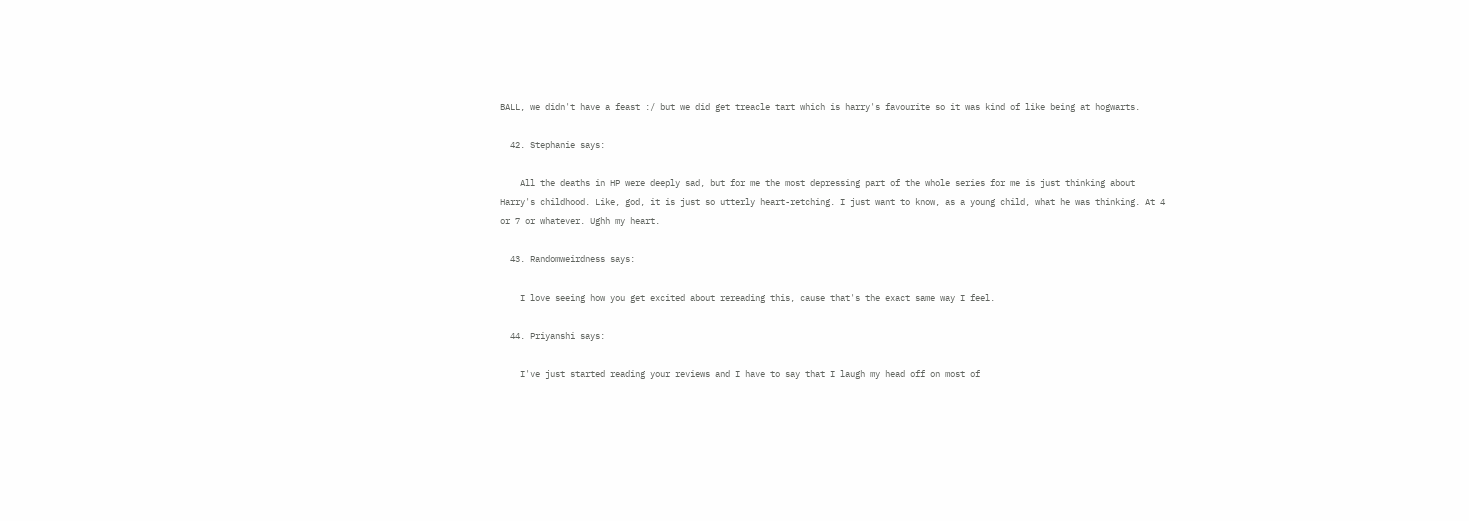BALL, we didn't have a feast :/ but we did get treacle tart which is harry's favourite so it was kind of like being at hogwarts.

  42. Stephanie says:

    All the deaths in HP were deeply sad, but for me the most depressing part of the whole series for me is just thinking about Harry's childhood. Like, god, it is just so utterly heart-retching. I just want to know, as a young child, what he was thinking. At 4 or 7 or whatever. Ughh my heart.

  43. Randomweirdness says:

    I love seeing how you get excited about rereading this, cause that's the exact same way I feel.

  44. Priyanshi says:

    I've just started reading your reviews and I have to say that I laugh my head off on most of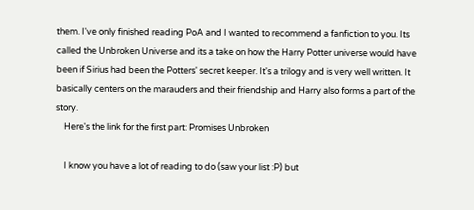them. I've only finished reading PoA and I wanted to recommend a fanfiction to you. Its called the Unbroken Universe and its a take on how the Harry Potter universe would have been if Sirius had been the Potters' secret keeper. It's a trilogy and is very well written. It basically centers on the marauders and their friendship and Harry also forms a part of the story.
    Here's the link for the first part: Promises Unbroken

    I know you have a lot of reading to do (saw your list :P) but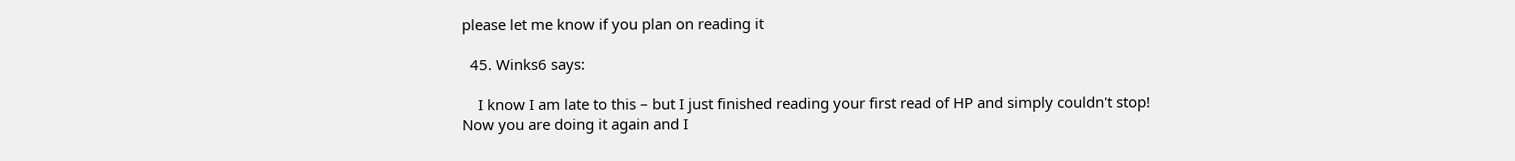please let me know if you plan on reading it

  45. Winks6 says:

    I know I am late to this – but I just finished reading your first read of HP and simply couldn't stop! Now you are doing it again and I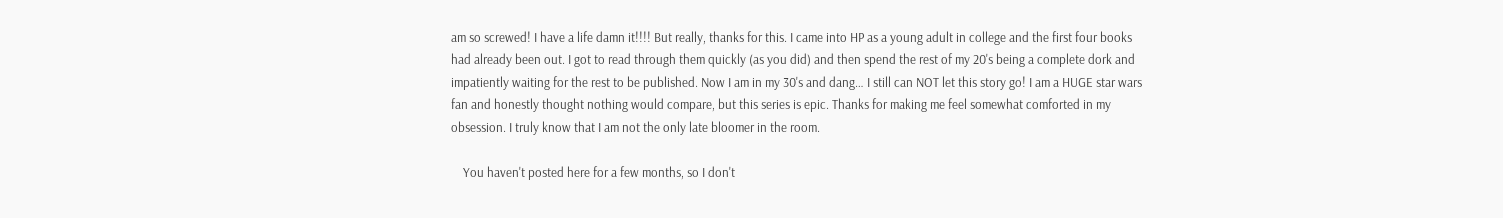am so screwed! I have a life damn it!!!! But really, thanks for this. I came into HP as a young adult in college and the first four books had already been out. I got to read through them quickly (as you did) and then spend the rest of my 20's being a complete dork and impatiently waiting for the rest to be published. Now I am in my 30's and dang… I still can NOT let this story go! I am a HUGE star wars fan and honestly thought nothing would compare, but this series is epic. Thanks for making me feel somewhat comforted in my obsession. I truly know that I am not the only late bloomer in the room.

    You haven't posted here for a few months, so I don't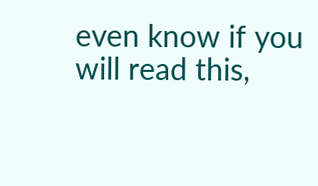even know if you will read this,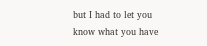but I had to let you know what you have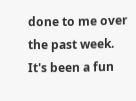done to me over the past week. It's been a fun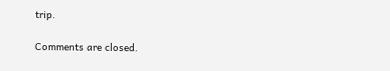trip.

Comments are closed.